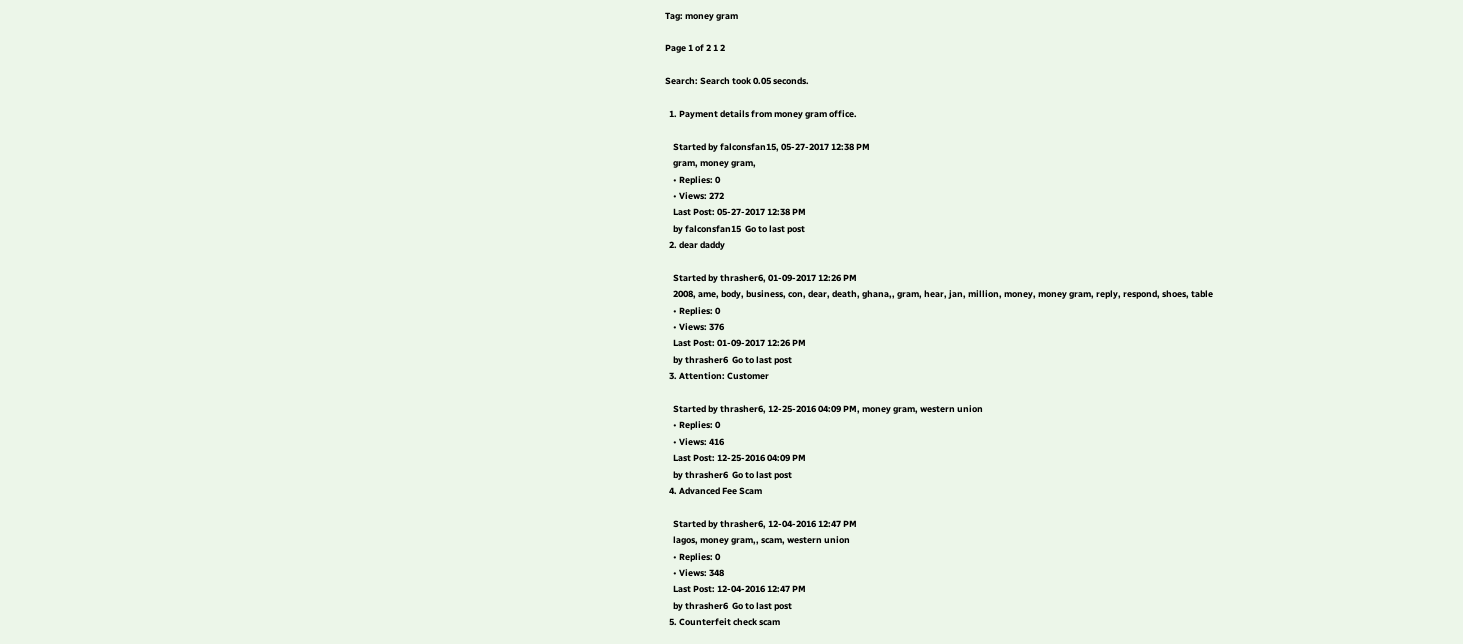Tag: money gram

Page 1 of 2 1 2

Search: Search took 0.05 seconds.

  1. Payment details from money gram office.

    Started by falconsfan15, 05-27-2017 12:38 PM
    gram, money gram,
    • Replies: 0
    • Views: 272
    Last Post: 05-27-2017 12:38 PM
    by falconsfan15  Go to last post
  2. dear daddy

    Started by thrasher6, 01-09-2017 12:26 PM
    2008, ame, body, business, con, dear, death, ghana,, gram, hear, jan, million, money, money gram, reply, respond, shoes, table
    • Replies: 0
    • Views: 376
    Last Post: 01-09-2017 12:26 PM
    by thrasher6  Go to last post
  3. Attention: Customer

    Started by thrasher6, 12-25-2016 04:09 PM, money gram, western union
    • Replies: 0
    • Views: 416
    Last Post: 12-25-2016 04:09 PM
    by thrasher6  Go to last post
  4. Advanced Fee Scam

    Started by thrasher6, 12-04-2016 12:47 PM
    lagos, money gram,, scam, western union
    • Replies: 0
    • Views: 348
    Last Post: 12-04-2016 12:47 PM
    by thrasher6  Go to last post
  5. Counterfeit check scam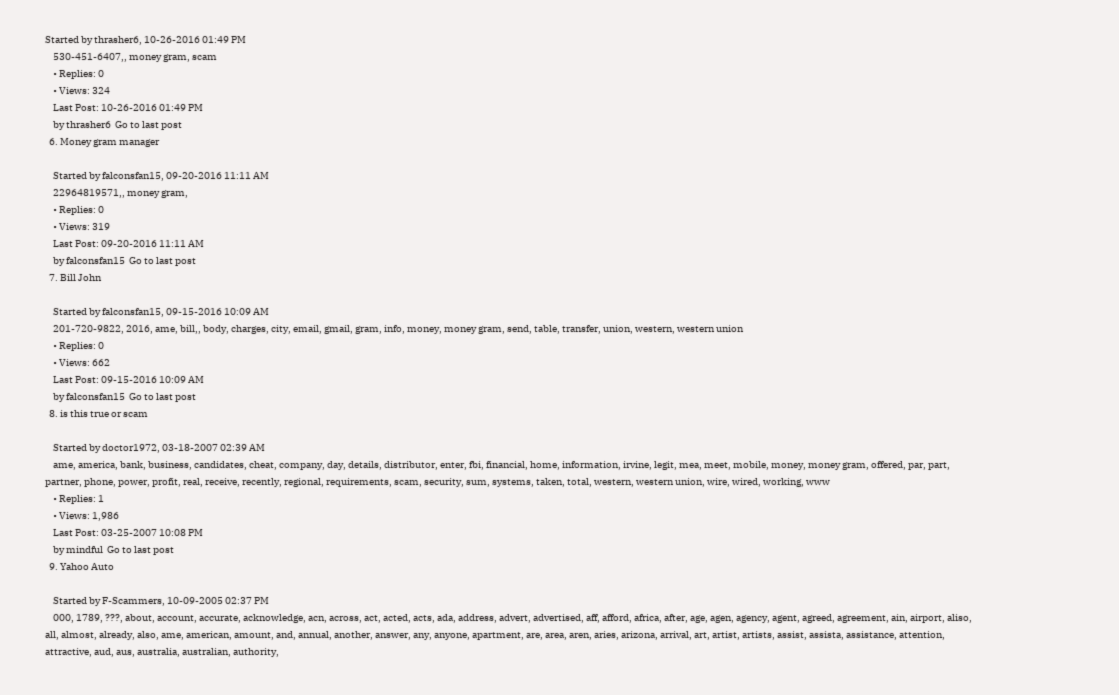Started by thrasher6, 10-26-2016 01:49 PM
    530-451-6407,, money gram, scam
    • Replies: 0
    • Views: 324
    Last Post: 10-26-2016 01:49 PM
    by thrasher6  Go to last post
  6. Money gram manager

    Started by falconsfan15, 09-20-2016 11:11 AM
    22964819571,, money gram,
    • Replies: 0
    • Views: 319
    Last Post: 09-20-2016 11:11 AM
    by falconsfan15  Go to last post
  7. Bill John

    Started by falconsfan15, 09-15-2016 10:09 AM
    201-720-9822, 2016, ame, bill,, body, charges, city, email, gmail, gram, info, money, money gram, send, table, transfer, union, western, western union
    • Replies: 0
    • Views: 662
    Last Post: 09-15-2016 10:09 AM
    by falconsfan15  Go to last post
  8. is this true or scam

    Started by doctor1972, 03-18-2007 02:39 AM
    ame, america, bank, business, candidates, cheat, company, day, details, distributor, enter, fbi, financial, home, information, irvine, legit, mea, meet, mobile, money, money gram, offered, par, part, partner, phone, power, profit, real, receive, recently, regional, requirements, scam, security, sum, systems, taken, total, western, western union, wire, wired, working, www
    • Replies: 1
    • Views: 1,986
    Last Post: 03-25-2007 10:08 PM
    by mindful  Go to last post
  9. Yahoo Auto

    Started by F-Scammers, 10-09-2005 02:37 PM
    000, 1789, ???, about, account, accurate, acknowledge, acn, across, act, acted, acts, ada, address, advert, advertised, aff, afford, africa, after, age, agen, agency, agent, agreed, agreement, ain, airport, aliso, all, almost, already, also, ame, american, amount, and, annual, another, answer, any, anyone, apartment, are, area, aren, aries, arizona, arrival, art, artist, artists, assist, assista, assistance, attention, attractive, aud, aus, australia, australian, authority,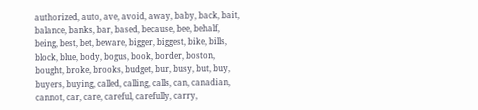authorized, auto, ave, avoid, away, baby, back, bait, balance, banks, bar, based, because, bee, behalf, being, best, bet, beware, bigger, biggest, bike, bills, block, blue, body, bogus, book, border, boston, bought, broke, brooks, budget, bur, busy, but, buy, buyers, buying, called, calling, calls, can, canadian, cannot, car, care, careful, carefully, carry,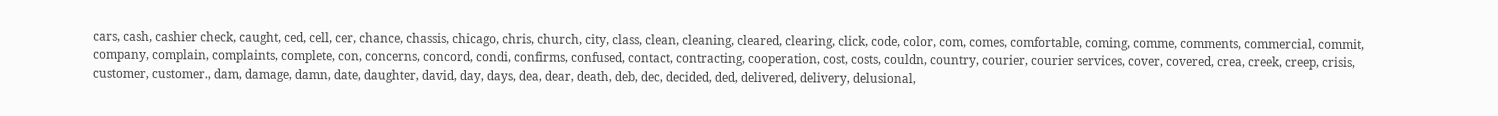cars, cash, cashier check, caught, ced, cell, cer, chance, chassis, chicago, chris, church, city, class, clean, cleaning, cleared, clearing, click, code, color, com, comes, comfortable, coming, comme, comments, commercial, commit, company, complain, complaints, complete, con, concerns, concord, condi, confirms, confused, contact, contracting, cooperation, cost, costs, couldn, country, courier, courier services, cover, covered, crea, creek, creep, crisis, customer, customer., dam, damage, damn, date, daughter, david, day, days, dea, dear, death, deb, dec, decided, ded, delivered, delivery, delusional,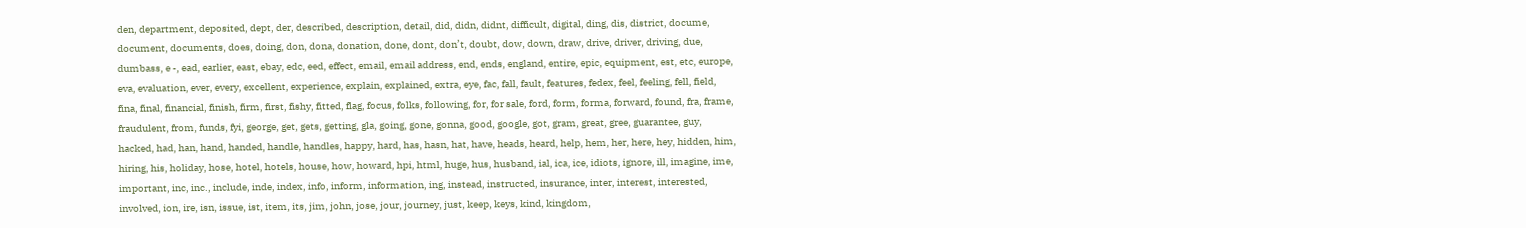den, department, deposited, dept, der, described, description, detail, did, didn, didnt, difficult, digital, ding, dis, district, docume, document, documents, does, doing, don, dona, donation, done, dont, don’t, doubt, dow, down, draw, drive, driver, driving, due, dumbass, e -, ead, earlier, east, ebay, edc, eed, effect, email, email address, end, ends, england, entire, epic, equipment, est, etc, europe, eva, evaluation, ever, every, excellent, experience, explain, explained, extra, eye, fac, fall, fault, features, fedex, feel, feeling, fell, field, fina, final, financial, finish, firm, first, fishy, fitted, flag, focus, folks, following, for, for sale, ford, form, forma, forward, found, fra, frame, fraudulent, from, funds, fyi, george, get, gets, getting, gla, going, gone, gonna, good, google, got, gram, great, gree, guarantee, guy, hacked, had, han, hand, handed, handle, handles, happy, hard, has, hasn, hat, have, heads, heard, help, hem, her, here, hey, hidden, him, hiring, his, holiday, hose, hotel, hotels, house, how, howard, hpi, html, huge, hus, husband, ial, ica, ice, idiots, ignore, ill, imagine, ime, important, inc, inc., include, inde, index, info, inform, information, ing, instead, instructed, insurance, inter, interest, interested, involved, ion, ire, isn, issue, ist, item, its, jim, john, jose, jour, journey, just, keep, keys, kind, kingdom,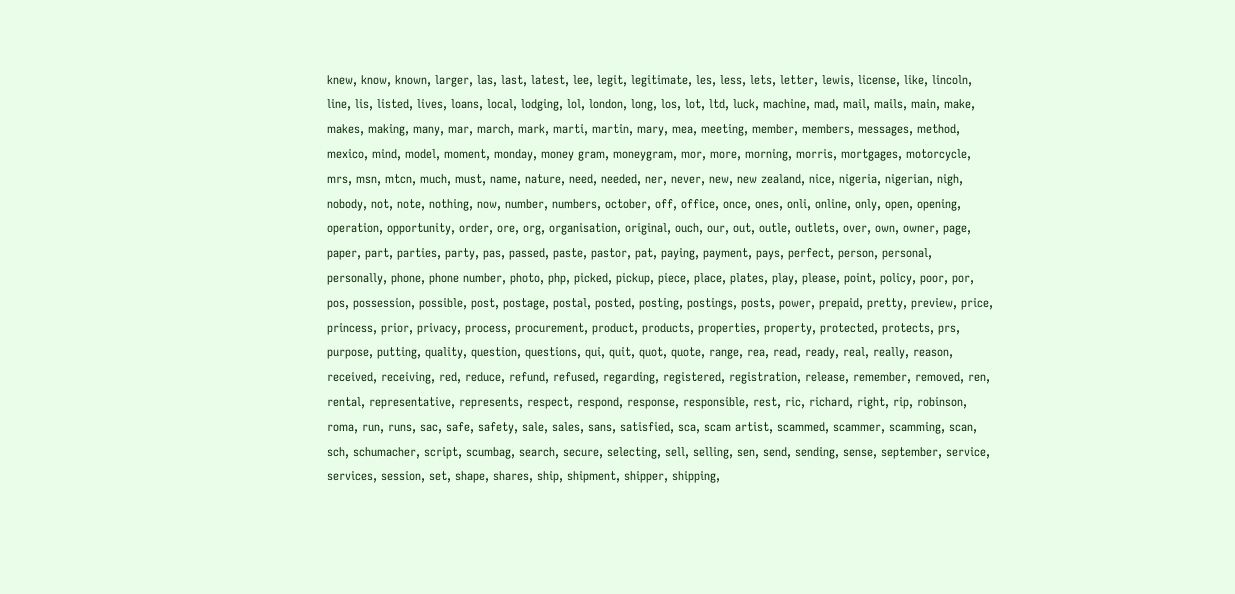knew, know, known, larger, las, last, latest, lee, legit, legitimate, les, less, lets, letter, lewis, license, like, lincoln, line, lis, listed, lives, loans, local, lodging, lol, london, long, los, lot, ltd, luck, machine, mad, mail, mails, main, make, makes, making, many, mar, march, mark, marti, martin, mary, mea, meeting, member, members, messages, method, mexico, mind, model, moment, monday, money gram, moneygram, mor, more, morning, morris, mortgages, motorcycle, mrs, msn, mtcn, much, must, name, nature, need, needed, ner, never, new, new zealand, nice, nigeria, nigerian, nigh, nobody, not, note, nothing, now, number, numbers, october, off, office, once, ones, onli, online, only, open, opening, operation, opportunity, order, ore, org, organisation, original, ouch, our, out, outle, outlets, over, own, owner, page, paper, part, parties, party, pas, passed, paste, pastor, pat, paying, payment, pays, perfect, person, personal, personally, phone, phone number, photo, php, picked, pickup, piece, place, plates, play, please, point, policy, poor, por, pos, possession, possible, post, postage, postal, posted, posting, postings, posts, power, prepaid, pretty, preview, price, princess, prior, privacy, process, procurement, product, products, properties, property, protected, protects, prs, purpose, putting, quality, question, questions, qui, quit, quot, quote, range, rea, read, ready, real, really, reason, received, receiving, red, reduce, refund, refused, regarding, registered, registration, release, remember, removed, ren, rental, representative, represents, respect, respond, response, responsible, rest, ric, richard, right, rip, robinson, roma, run, runs, sac, safe, safety, sale, sales, sans, satisfied, sca, scam artist, scammed, scammer, scamming, scan, sch, schumacher, script, scumbag, search, secure, selecting, sell, selling, sen, send, sending, sense, september, service, services, session, set, shape, shares, ship, shipment, shipper, shipping,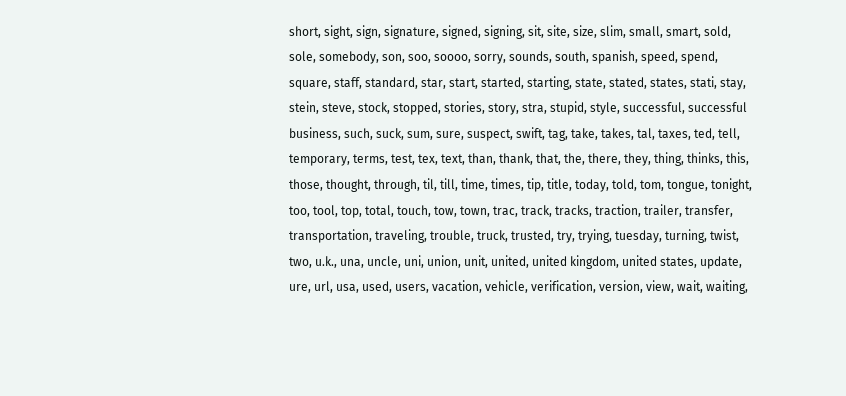short, sight, sign, signature, signed, signing, sit, site, size, slim, small, smart, sold, sole, somebody, son, soo, soooo, sorry, sounds, south, spanish, speed, spend, square, staff, standard, star, start, started, starting, state, stated, states, stati, stay, stein, steve, stock, stopped, stories, story, stra, stupid, style, successful, successful business, such, suck, sum, sure, suspect, swift, tag, take, takes, tal, taxes, ted, tell, temporary, terms, test, tex, text, than, thank, that, the, there, they, thing, thinks, this, those, thought, through, til, till, time, times, tip, title, today, told, tom, tongue, tonight, too, tool, top, total, touch, tow, town, trac, track, tracks, traction, trailer, transfer, transportation, traveling, trouble, truck, trusted, try, trying, tuesday, turning, twist, two, u.k., una, uncle, uni, union, unit, united, united kingdom, united states, update, ure, url, usa, used, users, vacation, vehicle, verification, version, view, wait, waiting,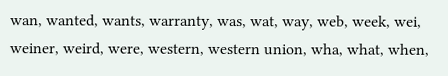wan, wanted, wants, warranty, was, wat, way, web, week, wei, weiner, weird, were, western, western union, wha, what, when,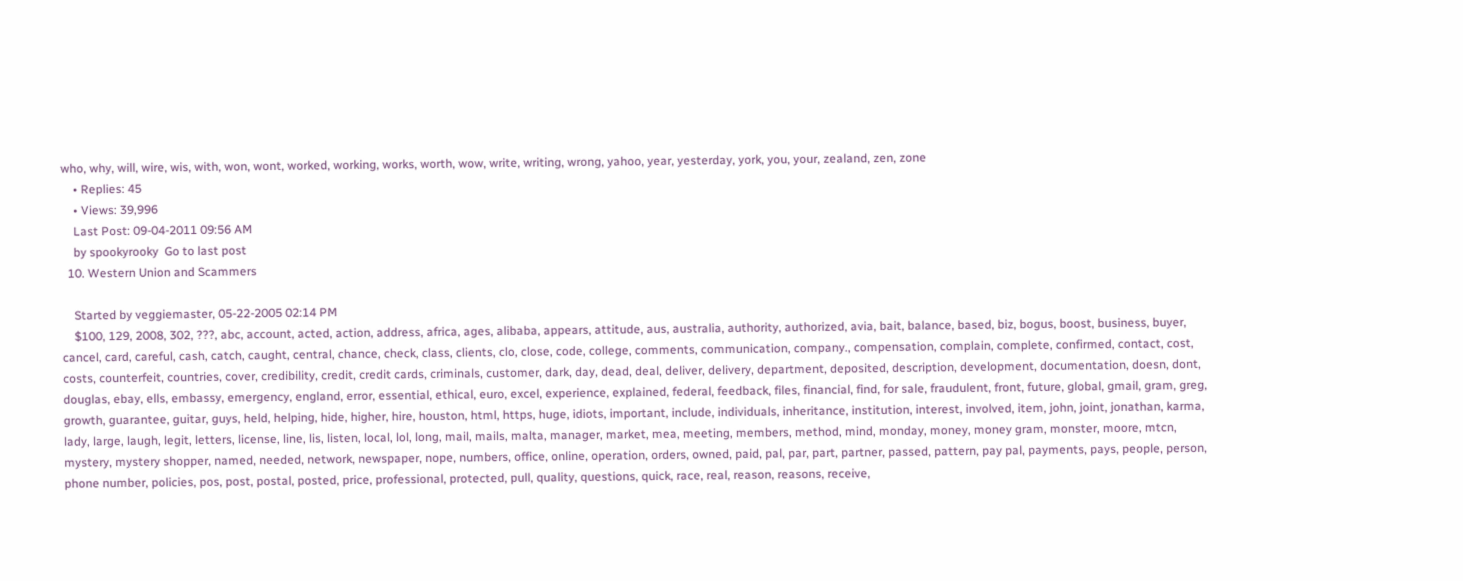who, why, will, wire, wis, with, won, wont, worked, working, works, worth, wow, write, writing, wrong, yahoo, year, yesterday, york, you, your, zealand, zen, zone
    • Replies: 45
    • Views: 39,996
    Last Post: 09-04-2011 09:56 AM
    by spookyrooky  Go to last post
  10. Western Union and Scammers

    Started by veggiemaster, 05-22-2005 02:14 PM
    $100, 129, 2008, 302, ???, abc, account, acted, action, address, africa, ages, alibaba, appears, attitude, aus, australia, authority, authorized, avia, bait, balance, based, biz, bogus, boost, business, buyer, cancel, card, careful, cash, catch, caught, central, chance, check, class, clients, clo, close, code, college, comments, communication, company., compensation, complain, complete, confirmed, contact, cost, costs, counterfeit, countries, cover, credibility, credit, credit cards, criminals, customer, dark, day, dead, deal, deliver, delivery, department, deposited, description, development, documentation, doesn, dont, douglas, ebay, ells, embassy, emergency, england, error, essential, ethical, euro, excel, experience, explained, federal, feedback, files, financial, find, for sale, fraudulent, front, future, global, gmail, gram, greg, growth, guarantee, guitar, guys, held, helping, hide, higher, hire, houston, html, https, huge, idiots, important, include, individuals, inheritance, institution, interest, involved, item, john, joint, jonathan, karma, lady, large, laugh, legit, letters, license, line, lis, listen, local, lol, long, mail, mails, malta, manager, market, mea, meeting, members, method, mind, monday, money, money gram, monster, moore, mtcn, mystery, mystery shopper, named, needed, network, newspaper, nope, numbers, office, online, operation, orders, owned, paid, pal, par, part, partner, passed, pattern, pay pal, payments, pays, people, person, phone number, policies, pos, post, postal, posted, price, professional, protected, pull, quality, questions, quick, race, real, reason, reasons, receive,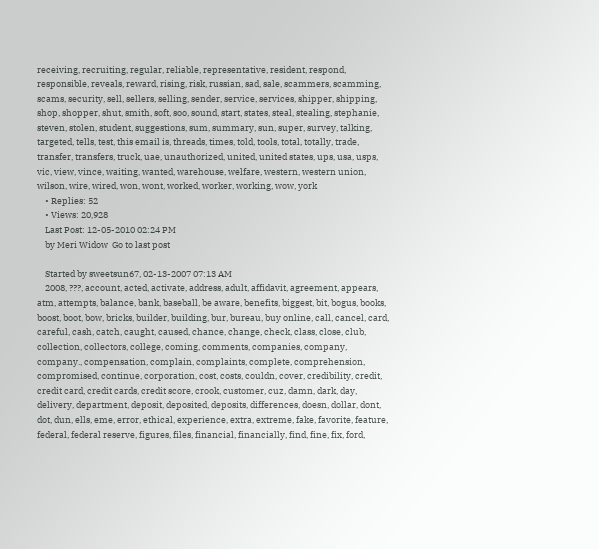receiving, recruiting, regular, reliable, representative, resident, respond, responsible, reveals, reward, rising, risk, russian, sad, sale, scammers, scamming, scams, security, sell, sellers, selling, sender, service, services, shipper, shipping, shop, shopper, shut, smith, soft, soo, sound, start, states, steal, stealing, stephanie, steven, stolen, student, suggestions, sum, summary, sun, super, survey, talking, targeted, tells, test, this email is, threads, times, told, tools, total, totally, trade, transfer, transfers, truck, uae, unauthorized, united, united states, ups, usa, usps, vic, view, vince, waiting, wanted, warehouse, welfare, western, western union, wilson, wire, wired, won, wont, worked, worker, working, wow, york
    • Replies: 52
    • Views: 20,928
    Last Post: 12-05-2010 02:24 PM
    by Meri Widow  Go to last post

    Started by sweetsun67, 02-13-2007 07:13 AM
    2008, ???, account, acted, activate, address, adult, affidavit, agreement, appears, atm, attempts, balance, bank, baseball, be aware, benefits, biggest, bit, bogus, books, boost, boot, bow, bricks, builder, building, bur, bureau, buy online, call, cancel, card, careful, cash, catch, caught, caused, chance, change, check, class, close, club, collection, collectors, college, coming, comments, companies, company, company., compensation, complain, complaints, complete, comprehension, compromised, continue, corporation, cost, costs, couldn, cover, credibility, credit, credit card, credit cards, credit score, crook, customer, cuz, damn, dark, day, delivery, department, deposit, deposited, deposits, differences, doesn, dollar, dont, dot, dun, ells, eme, error, ethical, experience, extra, extreme, fake, favorite, feature, federal, federal reserve, figures, files, financial, financially, find, fine, fix, ford,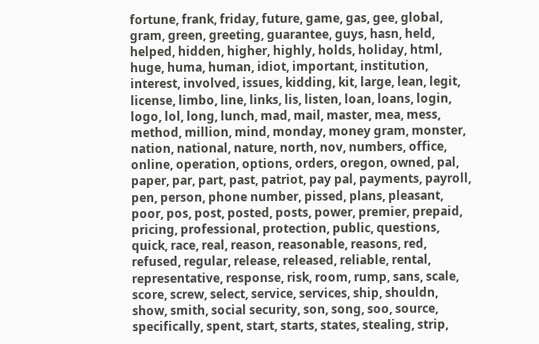fortune, frank, friday, future, game, gas, gee, global, gram, green, greeting, guarantee, guys, hasn, held, helped, hidden, higher, highly, holds, holiday, html, huge, huma, human, idiot, important, institution, interest, involved, issues, kidding, kit, large, lean, legit, license, limbo, line, links, lis, listen, loan, loans, login, logo, lol, long, lunch, mad, mail, master, mea, mess, method, million, mind, monday, money gram, monster, nation, national, nature, north, nov, numbers, office, online, operation, options, orders, oregon, owned, pal, paper, par, part, past, patriot, pay pal, payments, payroll, pen, person, phone number, pissed, plans, pleasant, poor, pos, post, posted, posts, power, premier, prepaid, pricing, professional, protection, public, questions, quick, race, real, reason, reasonable, reasons, red, refused, regular, release, released, reliable, rental, representative, response, risk, room, rump, sans, scale, score, screw, select, service, services, ship, shouldn, show, smith, social security, son, song, soo, source, specifically, spent, start, starts, states, stealing, strip,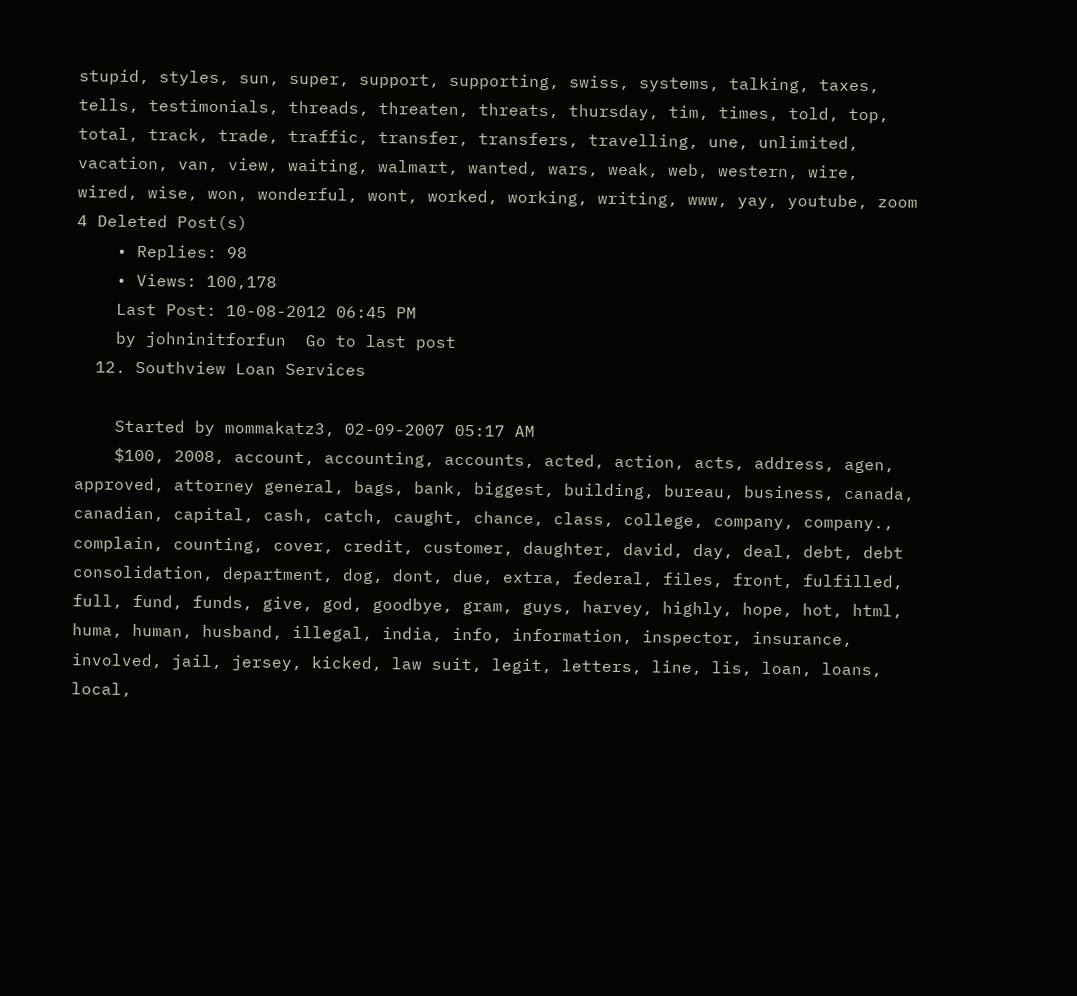stupid, styles, sun, super, support, supporting, swiss, systems, talking, taxes, tells, testimonials, threads, threaten, threats, thursday, tim, times, told, top, total, track, trade, traffic, transfer, transfers, travelling, une, unlimited, vacation, van, view, waiting, walmart, wanted, wars, weak, web, western, wire, wired, wise, won, wonderful, wont, worked, working, writing, www, yay, youtube, zoom 4 Deleted Post(s)
    • Replies: 98
    • Views: 100,178
    Last Post: 10-08-2012 06:45 PM
    by johninitforfun  Go to last post
  12. Southview Loan Services

    Started by mommakatz3, 02-09-2007 05:17 AM
    $100, 2008, account, accounting, accounts, acted, action, acts, address, agen, approved, attorney general, bags, bank, biggest, building, bureau, business, canada, canadian, capital, cash, catch, caught, chance, class, college, company, company., complain, counting, cover, credit, customer, daughter, david, day, deal, debt, debt consolidation, department, dog, dont, due, extra, federal, files, front, fulfilled, full, fund, funds, give, god, goodbye, gram, guys, harvey, highly, hope, hot, html, huma, human, husband, illegal, india, info, information, inspector, insurance, involved, jail, jersey, kicked, law suit, legit, letters, line, lis, loan, loans, local,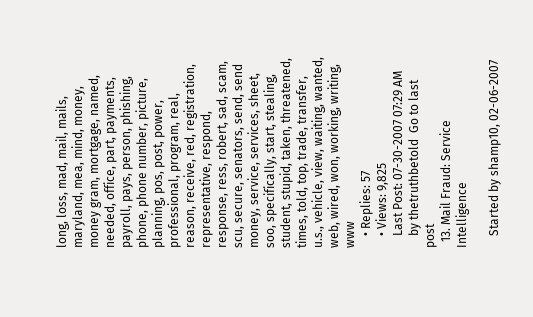long, loss, mad, mail, mails, maryland, mea, mind, money, money gram, mortgage, named, needed, office, part, payments, payroll, pays, person, phishing, phone, phone number, picture, planning, pos, post, power, professional, program, real, reason, receive, red, registration, representative, respond, response, ress, robert, sad, scam, scu, secure, senators, send, send money, service, services, sheet, soo, specifically, start, stealing, student, stupid, taken, threatened, times, told, top, trade, transfer, u.s., vehicle, view, waiting, wanted, web, wired, won, working, writing, www
    • Replies: 57
    • Views: 9,825
    Last Post: 07-30-2007 07:29 AM
    by thetruthbetold  Go to last post
  13. Mail Fraud: Service Intelligence

    Started by shamp10, 02-06-2007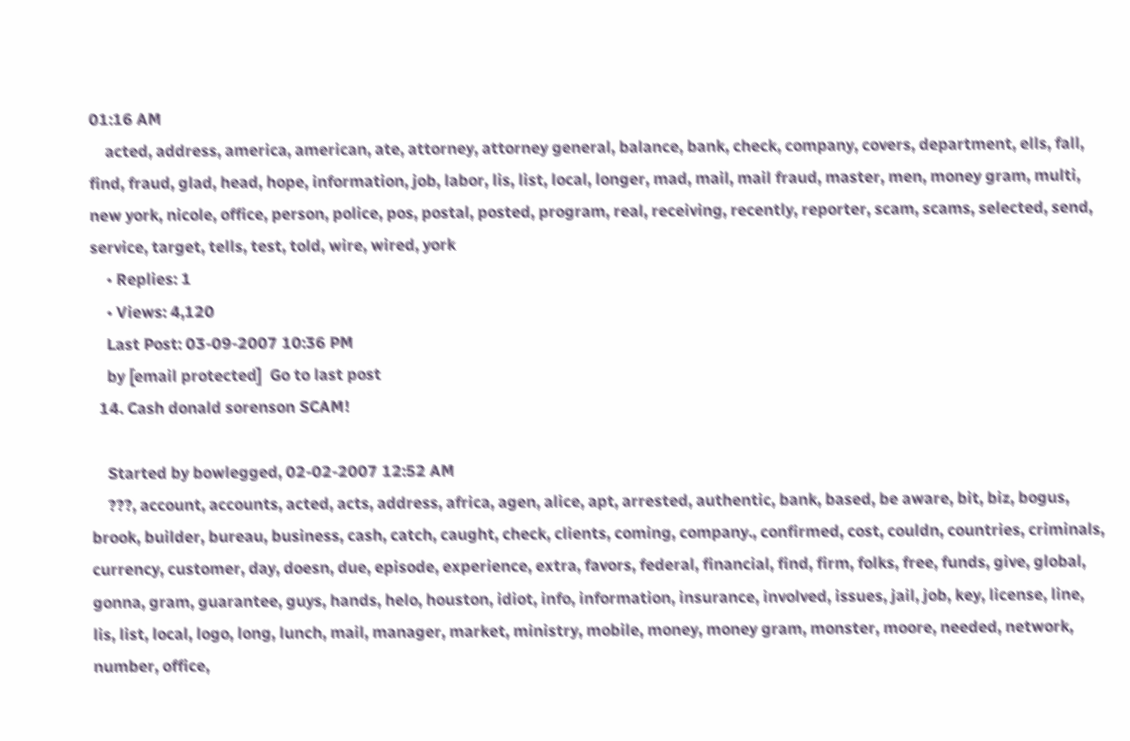01:16 AM
    acted, address, america, american, ate, attorney, attorney general, balance, bank, check, company, covers, department, ells, fall, find, fraud, glad, head, hope, information, job, labor, lis, list, local, longer, mad, mail, mail fraud, master, men, money gram, multi, new york, nicole, office, person, police, pos, postal, posted, program, real, receiving, recently, reporter, scam, scams, selected, send, service, target, tells, test, told, wire, wired, york
    • Replies: 1
    • Views: 4,120
    Last Post: 03-09-2007 10:36 PM
    by [email protected]  Go to last post
  14. Cash donald sorenson SCAM!

    Started by bowlegged, 02-02-2007 12:52 AM
    ???, account, accounts, acted, acts, address, africa, agen, alice, apt, arrested, authentic, bank, based, be aware, bit, biz, bogus, brook, builder, bureau, business, cash, catch, caught, check, clients, coming, company., confirmed, cost, couldn, countries, criminals, currency, customer, day, doesn, due, episode, experience, extra, favors, federal, financial, find, firm, folks, free, funds, give, global, gonna, gram, guarantee, guys, hands, helo, houston, idiot, info, information, insurance, involved, issues, jail, job, key, license, line, lis, list, local, logo, long, lunch, mail, manager, market, ministry, mobile, money, money gram, monster, moore, needed, network, number, office,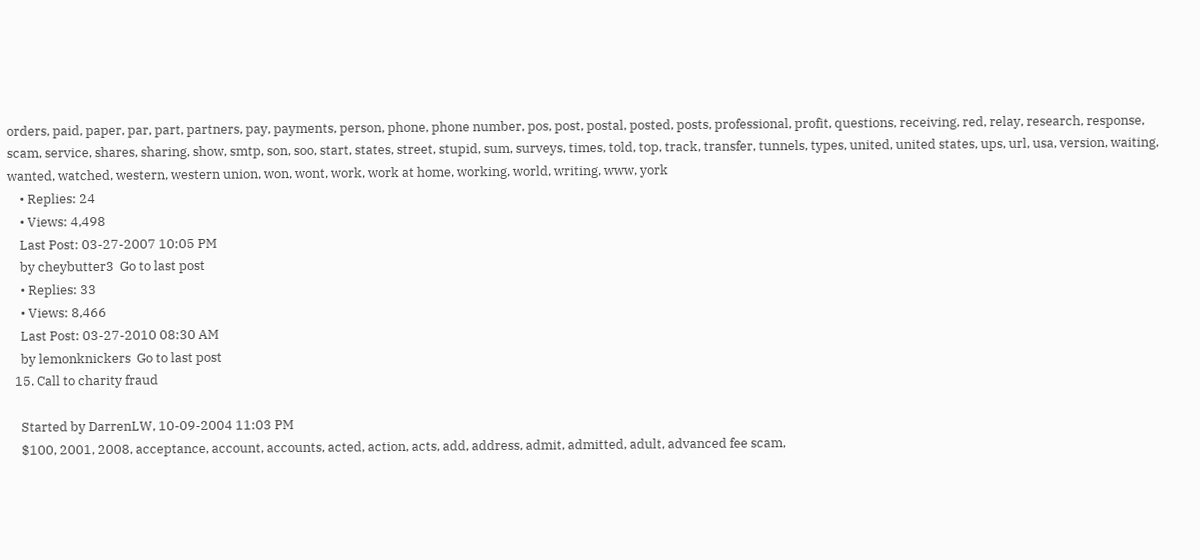orders, paid, paper, par, part, partners, pay, payments, person, phone, phone number, pos, post, postal, posted, posts, professional, profit, questions, receiving, red, relay, research, response, scam, service, shares, sharing, show, smtp, son, soo, start, states, street, stupid, sum, surveys, times, told, top, track, transfer, tunnels, types, united, united states, ups, url, usa, version, waiting, wanted, watched, western, western union, won, wont, work, work at home, working, world, writing, www, york
    • Replies: 24
    • Views: 4,498
    Last Post: 03-27-2007 10:05 PM
    by cheybutter3  Go to last post
    • Replies: 33
    • Views: 8,466
    Last Post: 03-27-2010 08:30 AM
    by lemonknickers  Go to last post
  15. Call to charity fraud

    Started by DarrenLW, 10-09-2004 11:03 PM
    $100, 2001, 2008, acceptance, account, accounts, acted, action, acts, add, address, admit, admitted, adult, advanced fee scam,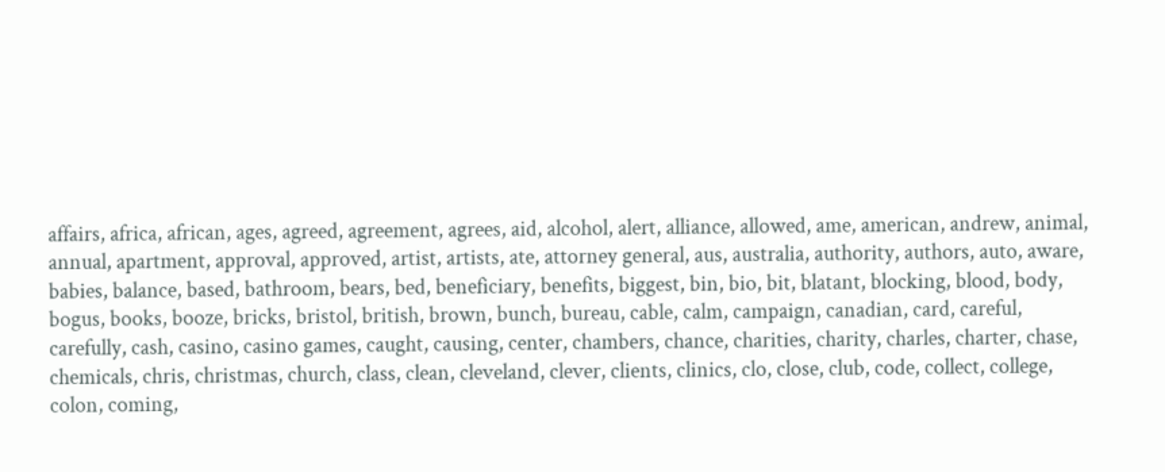affairs, africa, african, ages, agreed, agreement, agrees, aid, alcohol, alert, alliance, allowed, ame, american, andrew, animal, annual, apartment, approval, approved, artist, artists, ate, attorney general, aus, australia, authority, authors, auto, aware, babies, balance, based, bathroom, bears, bed, beneficiary, benefits, biggest, bin, bio, bit, blatant, blocking, blood, body, bogus, books, booze, bricks, bristol, british, brown, bunch, bureau, cable, calm, campaign, canadian, card, careful, carefully, cash, casino, casino games, caught, causing, center, chambers, chance, charities, charity, charles, charter, chase, chemicals, chris, christmas, church, class, clean, cleveland, clever, clients, clinics, clo, close, club, code, collect, college, colon, coming,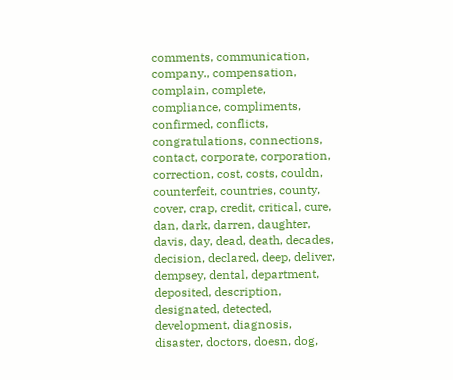comments, communication, company., compensation, complain, complete, compliance, compliments, confirmed, conflicts, congratulations, connections, contact, corporate, corporation, correction, cost, costs, couldn, counterfeit, countries, county, cover, crap, credit, critical, cure, dan, dark, darren, daughter, davis, day, dead, death, decades, decision, declared, deep, deliver, dempsey, dental, department, deposited, description, designated, detected, development, diagnosis, disaster, doctors, doesn, dog,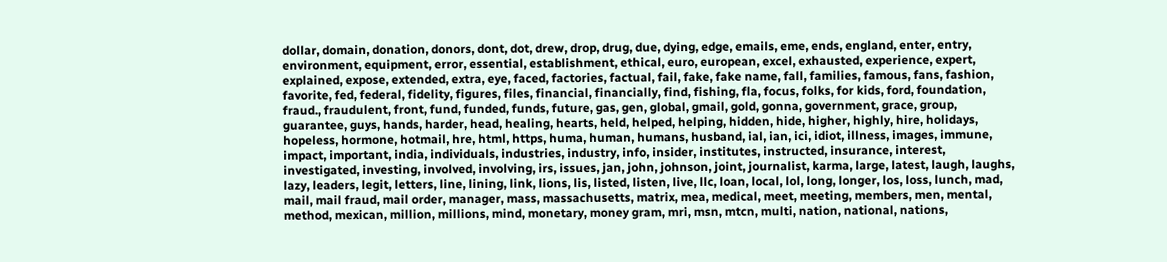dollar, domain, donation, donors, dont, dot, drew, drop, drug, due, dying, edge, emails, eme, ends, england, enter, entry, environment, equipment, error, essential, establishment, ethical, euro, european, excel, exhausted, experience, expert, explained, expose, extended, extra, eye, faced, factories, factual, fail, fake, fake name, fall, families, famous, fans, fashion, favorite, fed, federal, fidelity, figures, files, financial, financially, find, fishing, fla, focus, folks, for kids, ford, foundation, fraud., fraudulent, front, fund, funded, funds, future, gas, gen, global, gmail, gold, gonna, government, grace, group, guarantee, guys, hands, harder, head, healing, hearts, held, helped, helping, hidden, hide, higher, highly, hire, holidays, hopeless, hormone, hotmail, hre, html, https, huma, human, humans, husband, ial, ian, ici, idiot, illness, images, immune, impact, important, india, individuals, industries, industry, info, insider, institutes, instructed, insurance, interest, investigated, investing, involved, involving, irs, issues, jan, john, johnson, joint, journalist, karma, large, latest, laugh, laughs, lazy, leaders, legit, letters, line, lining, link, lions, lis, listed, listen, live, llc, loan, local, lol, long, longer, los, loss, lunch, mad, mail, mail fraud, mail order, manager, mass, massachusetts, matrix, mea, medical, meet, meeting, members, men, mental, method, mexican, million, millions, mind, monetary, money gram, mri, msn, mtcn, multi, nation, national, nations,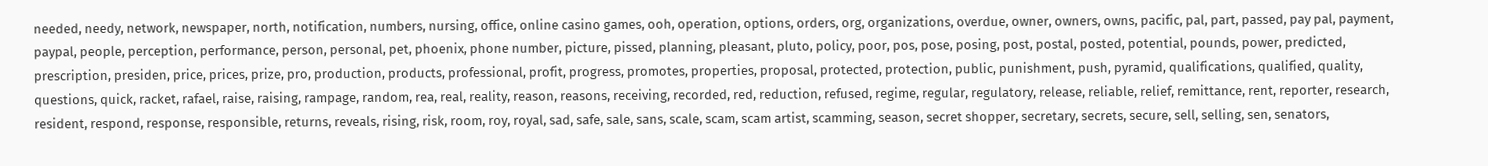needed, needy, network, newspaper, north, notification, numbers, nursing, office, online casino games, ooh, operation, options, orders, org, organizations, overdue, owner, owners, owns, pacific, pal, part, passed, pay pal, payment, paypal, people, perception, performance, person, personal, pet, phoenix, phone number, picture, pissed, planning, pleasant, pluto, policy, poor, pos, pose, posing, post, postal, posted, potential, pounds, power, predicted, prescription, presiden, price, prices, prize, pro, production, products, professional, profit, progress, promotes, properties, proposal, protected, protection, public, punishment, push, pyramid, qualifications, qualified, quality, questions, quick, racket, rafael, raise, raising, rampage, random, rea, real, reality, reason, reasons, receiving, recorded, red, reduction, refused, regime, regular, regulatory, release, reliable, relief, remittance, rent, reporter, research, resident, respond, response, responsible, returns, reveals, rising, risk, room, roy, royal, sad, safe, sale, sans, scale, scam, scam artist, scamming, season, secret shopper, secretary, secrets, secure, sell, selling, sen, senators,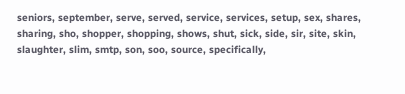seniors, september, serve, served, service, services, setup, sex, shares, sharing, sho, shopper, shopping, shows, shut, sick, side, sir, site, skin, slaughter, slim, smtp, son, soo, source, specifically,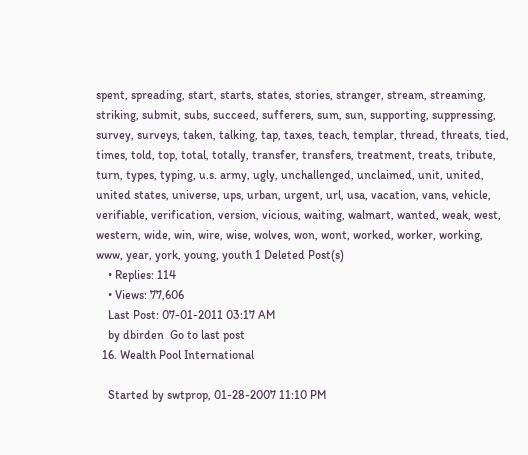spent, spreading, start, starts, states, stories, stranger, stream, streaming, striking, submit, subs, succeed, sufferers, sum, sun, supporting, suppressing, survey, surveys, taken, talking, tap, taxes, teach, templar, thread, threats, tied, times, told, top, total, totally, transfer, transfers, treatment, treats, tribute, turn, types, typing, u.s. army, ugly, unchallenged, unclaimed, unit, united, united states, universe, ups, urban, urgent, url, usa, vacation, vans, vehicle, verifiable, verification, version, vicious, waiting, walmart, wanted, weak, west, western, wide, win, wire, wise, wolves, won, wont, worked, worker, working, www, year, york, young, youth 1 Deleted Post(s)
    • Replies: 114
    • Views: 77,606
    Last Post: 07-01-2011 03:17 AM
    by dbirden  Go to last post
  16. Wealth Pool International

    Started by swtprop, 01-28-2007 11:10 PM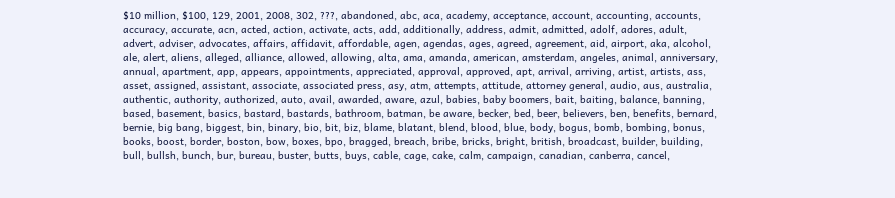$10 million, $100, 129, 2001, 2008, 302, ???, abandoned, abc, aca, academy, acceptance, account, accounting, accounts, accuracy, accurate, acn, acted, action, activate, acts, add, additionally, address, admit, admitted, adolf, adores, adult, advert, adviser, advocates, affairs, affidavit, affordable, agen, agendas, ages, agreed, agreement, aid, airport, aka, alcohol, ale, alert, aliens, alleged, alliance, allowed, allowing, alta, ama, amanda, american, amsterdam, angeles, animal, anniversary, annual, apartment, app, appears, appointments, appreciated, approval, approved, apt, arrival, arriving, artist, artists, ass, asset, assigned, assistant, associate, associated press, asy, atm, attempts, attitude, attorney general, audio, aus, australia, authentic, authority, authorized, auto, avail, awarded, aware, azul, babies, baby boomers, bait, baiting, balance, banning, based, basement, basics, bastard, bastards, bathroom, batman, be aware, becker, bed, beer, believers, ben, benefits, bernard, bernie, big bang, biggest, bin, binary, bio, bit, biz, blame, blatant, blend, blood, blue, body, bogus, bomb, bombing, bonus, books, boost, border, boston, bow, boxes, bpo, bragged, breach, bribe, bricks, bright, british, broadcast, builder, building, bull, bullsh, bunch, bur, bureau, buster, butts, buys, cable, cage, cake, calm, campaign, canadian, canberra, cancel,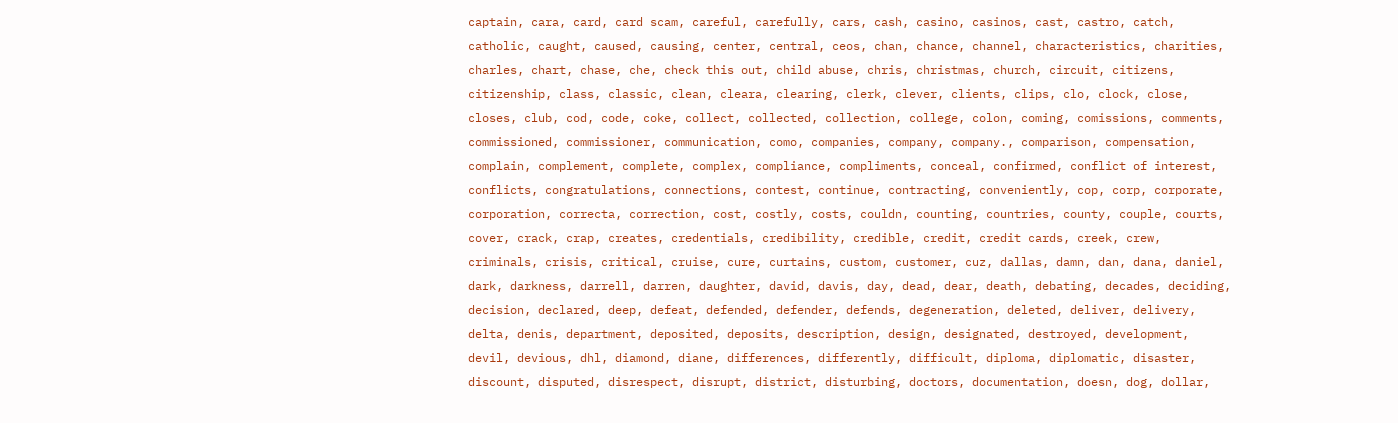captain, cara, card, card scam, careful, carefully, cars, cash, casino, casinos, cast, castro, catch, catholic, caught, caused, causing, center, central, ceos, chan, chance, channel, characteristics, charities, charles, chart, chase, che, check this out, child abuse, chris, christmas, church, circuit, citizens, citizenship, class, classic, clean, cleara, clearing, clerk, clever, clients, clips, clo, clock, close, closes, club, cod, code, coke, collect, collected, collection, college, colon, coming, comissions, comments, commissioned, commissioner, communication, como, companies, company, company., comparison, compensation, complain, complement, complete, complex, compliance, compliments, conceal, confirmed, conflict of interest, conflicts, congratulations, connections, contest, continue, contracting, conveniently, cop, corp, corporate, corporation, correcta, correction, cost, costly, costs, couldn, counting, countries, county, couple, courts, cover, crack, crap, creates, credentials, credibility, credible, credit, credit cards, creek, crew, criminals, crisis, critical, cruise, cure, curtains, custom, customer, cuz, dallas, damn, dan, dana, daniel, dark, darkness, darrell, darren, daughter, david, davis, day, dead, dear, death, debating, decades, deciding, decision, declared, deep, defeat, defended, defender, defends, degeneration, deleted, deliver, delivery, delta, denis, department, deposited, deposits, description, design, designated, destroyed, development, devil, devious, dhl, diamond, diane, differences, differently, difficult, diploma, diplomatic, disaster, discount, disputed, disrespect, disrupt, district, disturbing, doctors, documentation, doesn, dog, dollar,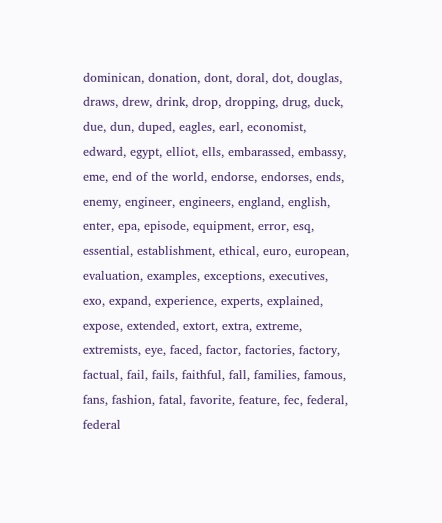dominican, donation, dont, doral, dot, douglas, draws, drew, drink, drop, dropping, drug, duck, due, dun, duped, eagles, earl, economist, edward, egypt, elliot, ells, embarassed, embassy, eme, end of the world, endorse, endorses, ends, enemy, engineer, engineers, england, english, enter, epa, episode, equipment, error, esq, essential, establishment, ethical, euro, european, evaluation, examples, exceptions, executives, exo, expand, experience, experts, explained, expose, extended, extort, extra, extreme, extremists, eye, faced, factor, factories, factory, factual, fail, fails, faithful, fall, families, famous, fans, fashion, fatal, favorite, feature, fec, federal, federal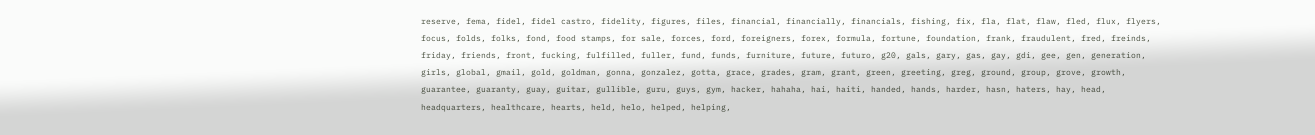reserve, fema, fidel, fidel castro, fidelity, figures, files, financial, financially, financials, fishing, fix, fla, flat, flaw, fled, flux, flyers, focus, folds, folks, fond, food stamps, for sale, forces, ford, foreigners, forex, formula, fortune, foundation, frank, fraudulent, fred, freinds, friday, friends, front, fucking, fulfilled, fuller, fund, funds, furniture, future, futuro, g20, gals, gary, gas, gay, gdi, gee, gen, generation, girls, global, gmail, gold, goldman, gonna, gonzalez, gotta, grace, grades, gram, grant, green, greeting, greg, ground, group, grove, growth, guarantee, guaranty, guay, guitar, gullible, guru, guys, gym, hacker, hahaha, hai, haiti, handed, hands, harder, hasn, haters, hay, head, headquarters, healthcare, hearts, held, helo, helped, helping,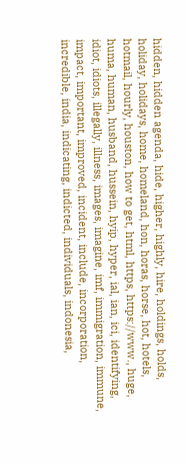hidden, hidden agenda, hide, higher, highly, hire, holdings, holds, holiday, holidays, home, homeland, hon, horas, horse, hot, hotels, hotmail, hourly, houston, how to get, html, https, https://www., huge, huma, human, husband, hussein, hyip, hyper, ial, ian, ici, identifying, idiot, idiots, illegally, illness, images, imagine, imf, immigration, immune, impact, important, improved, incident, include, incorporation, incredible, india, indicating, indicted, individuals, indonesia,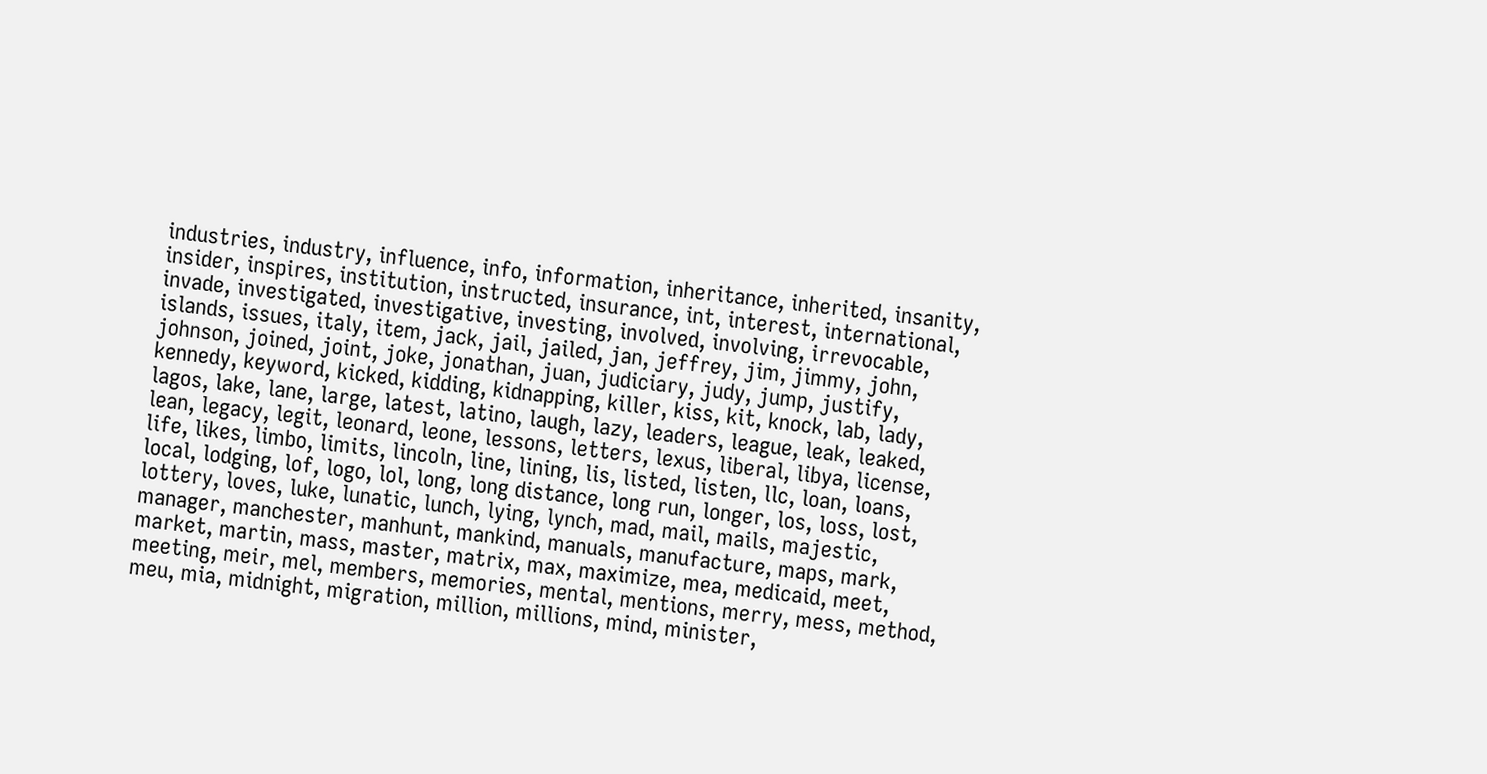industries, industry, influence, info, information, inheritance, inherited, insanity, insider, inspires, institution, instructed, insurance, int, interest, international, invade, investigated, investigative, investing, involved, involving, irrevocable, islands, issues, italy, item, jack, jail, jailed, jan, jeffrey, jim, jimmy, john, johnson, joined, joint, joke, jonathan, juan, judiciary, judy, jump, justify, kennedy, keyword, kicked, kidding, kidnapping, killer, kiss, kit, knock, lab, lady, lagos, lake, lane, large, latest, latino, laugh, lazy, leaders, league, leak, leaked, lean, legacy, legit, leonard, leone, lessons, letters, lexus, liberal, libya, license, life, likes, limbo, limits, lincoln, line, lining, lis, listed, listen, llc, loan, loans, local, lodging, lof, logo, lol, long, long distance, long run, longer, los, loss, lost, lottery, loves, luke, lunatic, lunch, lying, lynch, mad, mail, mails, majestic, manager, manchester, manhunt, mankind, manuals, manufacture, maps, mark, market, martin, mass, master, matrix, max, maximize, mea, medicaid, meet, meeting, meir, mel, members, memories, mental, mentions, merry, mess, method, meu, mia, midnight, migration, million, millions, mind, minister,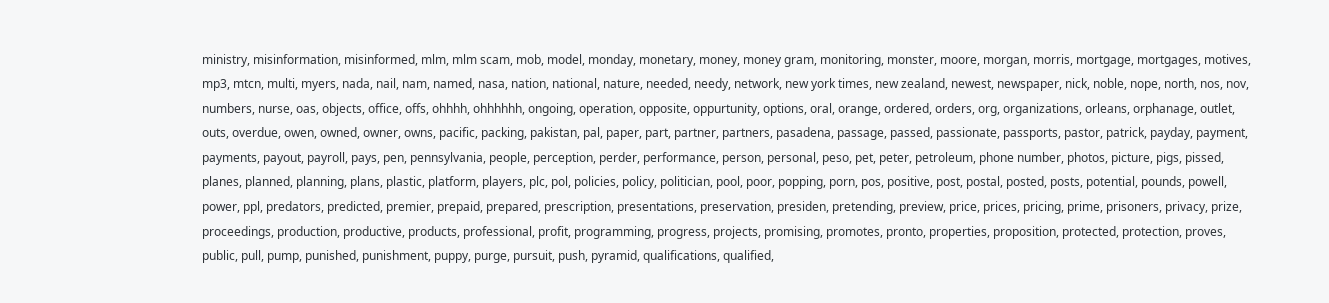ministry, misinformation, misinformed, mlm, mlm scam, mob, model, monday, monetary, money, money gram, monitoring, monster, moore, morgan, morris, mortgage, mortgages, motives, mp3, mtcn, multi, myers, nada, nail, nam, named, nasa, nation, national, nature, needed, needy, network, new york times, new zealand, newest, newspaper, nick, noble, nope, north, nos, nov, numbers, nurse, oas, objects, office, offs, ohhhh, ohhhhhh, ongoing, operation, opposite, oppurtunity, options, oral, orange, ordered, orders, org, organizations, orleans, orphanage, outlet, outs, overdue, owen, owned, owner, owns, pacific, packing, pakistan, pal, paper, part, partner, partners, pasadena, passage, passed, passionate, passports, pastor, patrick, payday, payment, payments, payout, payroll, pays, pen, pennsylvania, people, perception, perder, performance, person, personal, peso, pet, peter, petroleum, phone number, photos, picture, pigs, pissed, planes, planned, planning, plans, plastic, platform, players, plc, pol, policies, policy, politician, pool, poor, popping, porn, pos, positive, post, postal, posted, posts, potential, pounds, powell, power, ppl, predators, predicted, premier, prepaid, prepared, prescription, presentations, preservation, presiden, pretending, preview, price, prices, pricing, prime, prisoners, privacy, prize, proceedings, production, productive, products, professional, profit, programming, progress, projects, promising, promotes, pronto, properties, proposition, protected, protection, proves, public, pull, pump, punished, punishment, puppy, purge, pursuit, push, pyramid, qualifications, qualified,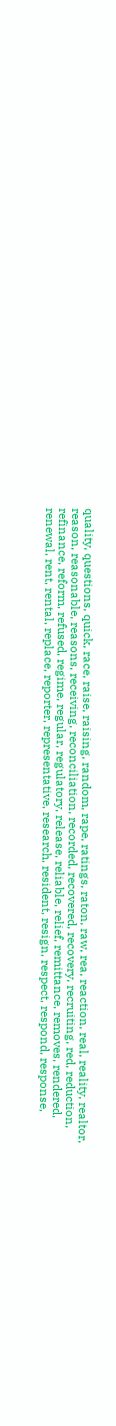quality, questions, quick, race, raise, raising, random, rape, ratings, raton, raw, rea, reaction, real, reality, realtor, reason, reasonable, reasons, receiving, reconciliation, recorded, recovered, recovery, recruiting, red, reduction, refinance, reform, refused, regime, regular, regulatory, release, reliable, relief, remittance, removes, rendered, renewal, rent, rental, replace, reporter, representative, research, resident, resign, respect, respond, response,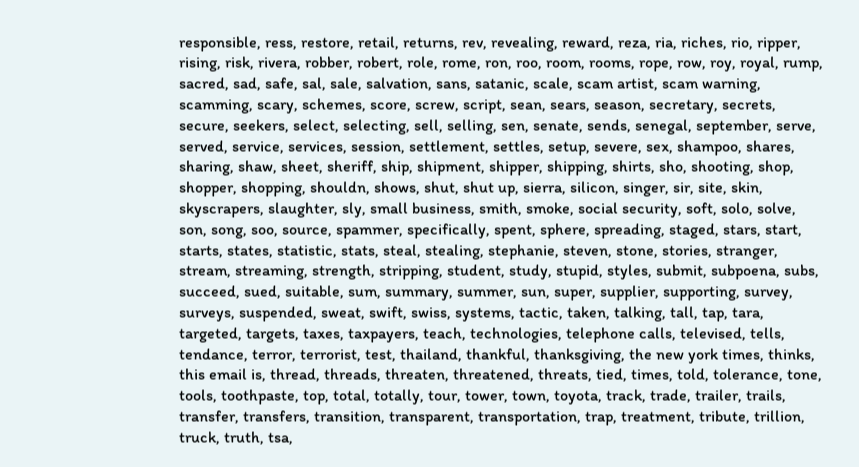responsible, ress, restore, retail, returns, rev, revealing, reward, reza, ria, riches, rio, ripper, rising, risk, rivera, robber, robert, role, rome, ron, roo, room, rooms, rope, row, roy, royal, rump, sacred, sad, safe, sal, sale, salvation, sans, satanic, scale, scam artist, scam warning, scamming, scary, schemes, score, screw, script, sean, sears, season, secretary, secrets, secure, seekers, select, selecting, sell, selling, sen, senate, sends, senegal, september, serve, served, service, services, session, settlement, settles, setup, severe, sex, shampoo, shares, sharing, shaw, sheet, sheriff, ship, shipment, shipper, shipping, shirts, sho, shooting, shop, shopper, shopping, shouldn, shows, shut, shut up, sierra, silicon, singer, sir, site, skin, skyscrapers, slaughter, sly, small business, smith, smoke, social security, soft, solo, solve, son, song, soo, source, spammer, specifically, spent, sphere, spreading, staged, stars, start, starts, states, statistic, stats, steal, stealing, stephanie, steven, stone, stories, stranger, stream, streaming, strength, stripping, student, study, stupid, styles, submit, subpoena, subs, succeed, sued, suitable, sum, summary, summer, sun, super, supplier, supporting, survey, surveys, suspended, sweat, swift, swiss, systems, tactic, taken, talking, tall, tap, tara, targeted, targets, taxes, taxpayers, teach, technologies, telephone calls, televised, tells, tendance, terror, terrorist, test, thailand, thankful, thanksgiving, the new york times, thinks, this email is, thread, threads, threaten, threatened, threats, tied, times, told, tolerance, tone, tools, toothpaste, top, total, totally, tour, tower, town, toyota, track, trade, trailer, trails, transfer, transfers, transition, transparent, transportation, trap, treatment, tribute, trillion, truck, truth, tsa,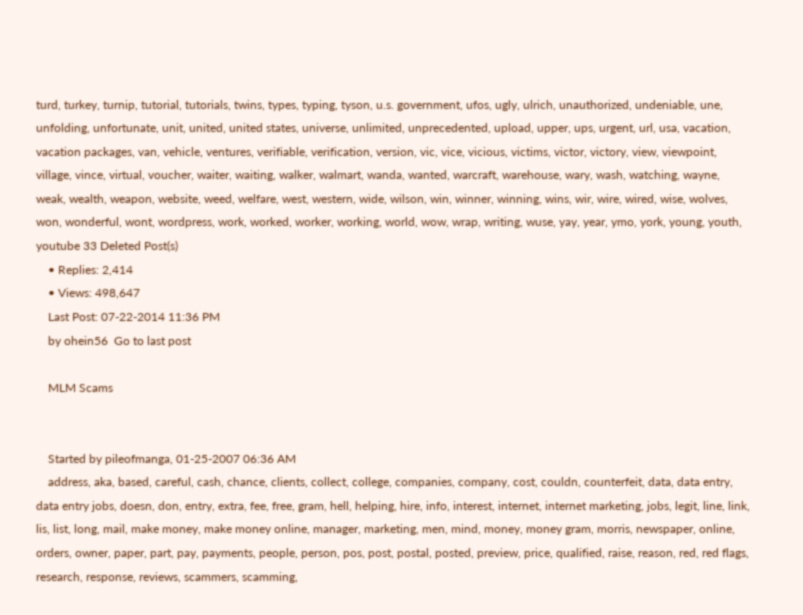turd, turkey, turnip, tutorial, tutorials, twins, types, typing, tyson, u.s. government, ufos, ugly, ulrich, unauthorized, undeniable, une, unfolding, unfortunate, unit, united, united states, universe, unlimited, unprecedented, upload, upper, ups, urgent, url, usa, vacation, vacation packages, van, vehicle, ventures, verifiable, verification, version, vic, vice, vicious, victims, victor, victory, view, viewpoint, village, vince, virtual, voucher, waiter, waiting, walker, walmart, wanda, wanted, warcraft, warehouse, wary, wash, watching, wayne, weak, wealth, weapon, website, weed, welfare, west, western, wide, wilson, win, winner, winning, wins, wir, wire, wired, wise, wolves, won, wonderful, wont, wordpress, work, worked, worker, working, world, wow, wrap, writing, wuse, yay, year, ymo, york, young, youth, youtube 33 Deleted Post(s)
    • Replies: 2,414
    • Views: 498,647
    Last Post: 07-22-2014 11:36 PM
    by ohein56  Go to last post

    MLM Scams


    Started by pileofmanga, 01-25-2007 06:36 AM
    address, aka, based, careful, cash, chance, clients, collect, college, companies, company, cost, couldn, counterfeit, data, data entry, data entry jobs, doesn, don, entry, extra, fee, free, gram, hell, helping, hire, info, interest, internet, internet marketing, jobs, legit, line, link, lis, list, long, mail, make money, make money online, manager, marketing, men, mind, money, money gram, morris, newspaper, online, orders, owner, paper, part, pay, payments, people, person, pos, post, postal, posted, preview, price, qualified, raise, reason, red, red flags, research, response, reviews, scammers, scamming,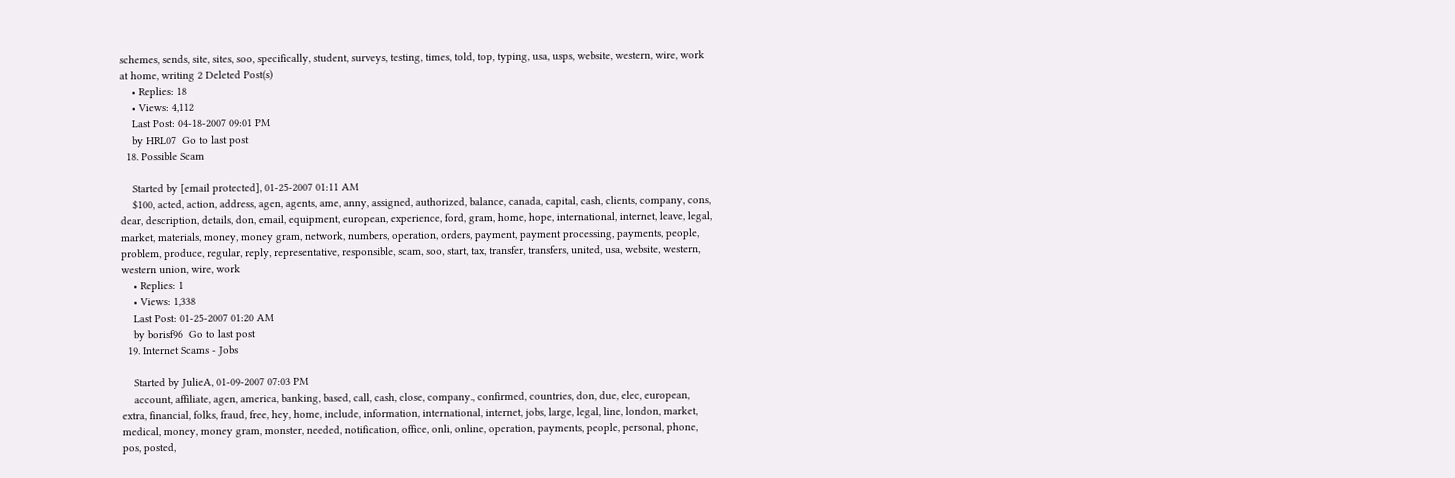schemes, sends, site, sites, soo, specifically, student, surveys, testing, times, told, top, typing, usa, usps, website, western, wire, work at home, writing 2 Deleted Post(s)
    • Replies: 18
    • Views: 4,112
    Last Post: 04-18-2007 09:01 PM
    by HRL07  Go to last post
  18. Possible Scam

    Started by [email protected], 01-25-2007 01:11 AM
    $100, acted, action, address, agen, agents, ame, anny, assigned, authorized, balance, canada, capital, cash, clients, company, cons, dear, description, details, don, email, equipment, european, experience, ford, gram, home, hope, international, internet, leave, legal, market, materials, money, money gram, network, numbers, operation, orders, payment, payment processing, payments, people, problem, produce, regular, reply, representative, responsible, scam, soo, start, tax, transfer, transfers, united, usa, website, western, western union, wire, work
    • Replies: 1
    • Views: 1,338
    Last Post: 01-25-2007 01:20 AM
    by borisf96  Go to last post
  19. Internet Scams - Jobs

    Started by JulieA, 01-09-2007 07:03 PM
    account, affiliate, agen, america, banking, based, call, cash, close, company., confirmed, countries, don, due, elec, european, extra, financial, folks, fraud, free, hey, home, include, information, international, internet, jobs, large, legal, line, london, market, medical, money, money gram, monster, needed, notification, office, onli, online, operation, payments, people, personal, phone, pos, posted,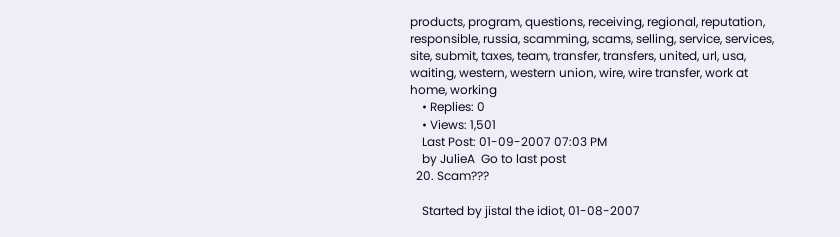products, program, questions, receiving, regional, reputation, responsible, russia, scamming, scams, selling, service, services, site, submit, taxes, team, transfer, transfers, united, url, usa, waiting, western, western union, wire, wire transfer, work at home, working
    • Replies: 0
    • Views: 1,501
    Last Post: 01-09-2007 07:03 PM
    by JulieA  Go to last post
  20. Scam???

    Started by jistal the idiot, 01-08-2007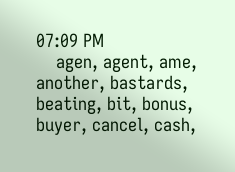07:09 PM
    agen, agent, ame, another, bastards, beating, bit, bonus, buyer, cancel, cash,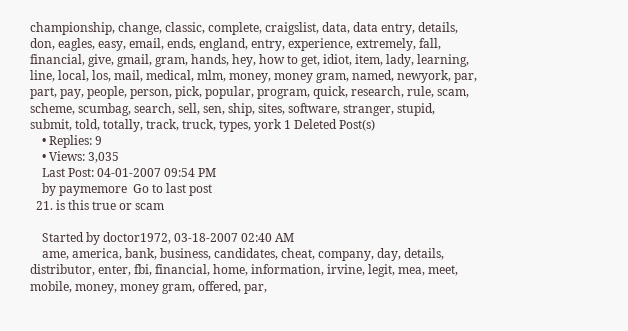championship, change, classic, complete, craigslist, data, data entry, details, don, eagles, easy, email, ends, england, entry, experience, extremely, fall, financial, give, gmail, gram, hands, hey, how to get, idiot, item, lady, learning, line, local, los, mail, medical, mlm, money, money gram, named, newyork, par, part, pay, people, person, pick, popular, program, quick, research, rule, scam, scheme, scumbag, search, sell, sen, ship, sites, software, stranger, stupid, submit, told, totally, track, truck, types, york 1 Deleted Post(s)
    • Replies: 9
    • Views: 3,035
    Last Post: 04-01-2007 09:54 PM
    by paymemore  Go to last post
  21. is this true or scam

    Started by doctor1972, 03-18-2007 02:40 AM
    ame, america, bank, business, candidates, cheat, company, day, details, distributor, enter, fbi, financial, home, information, irvine, legit, mea, meet, mobile, money, money gram, offered, par,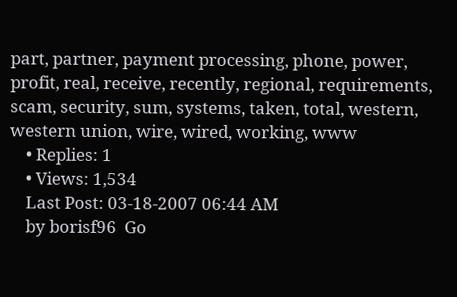part, partner, payment processing, phone, power, profit, real, receive, recently, regional, requirements, scam, security, sum, systems, taken, total, western, western union, wire, wired, working, www
    • Replies: 1
    • Views: 1,534
    Last Post: 03-18-2007 06:44 AM
    by borisf96  Go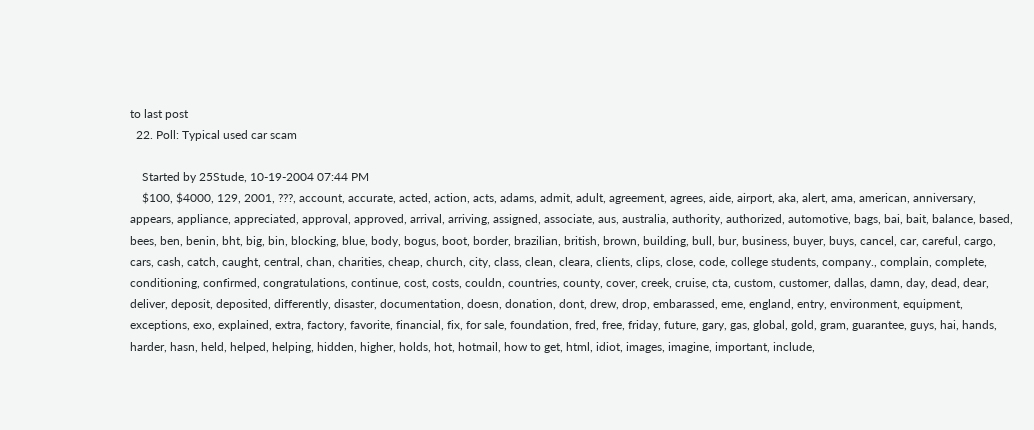to last post
  22. Poll: Typical used car scam

    Started by 25Stude, 10-19-2004 07:44 PM
    $100, $4000, 129, 2001, ???, account, accurate, acted, action, acts, adams, admit, adult, agreement, agrees, aide, airport, aka, alert, ama, american, anniversary, appears, appliance, appreciated, approval, approved, arrival, arriving, assigned, associate, aus, australia, authority, authorized, automotive, bags, bai, bait, balance, based, bees, ben, benin, bht, big, bin, blocking, blue, body, bogus, boot, border, brazilian, british, brown, building, bull, bur, business, buyer, buys, cancel, car, careful, cargo, cars, cash, catch, caught, central, chan, charities, cheap, church, city, class, clean, cleara, clients, clips, close, code, college students, company., complain, complete, conditioning, confirmed, congratulations, continue, cost, costs, couldn, countries, county, cover, creek, cruise, cta, custom, customer, dallas, damn, day, dead, dear, deliver, deposit, deposited, differently, disaster, documentation, doesn, donation, dont, drew, drop, embarassed, eme, england, entry, environment, equipment, exceptions, exo, explained, extra, factory, favorite, financial, fix, for sale, foundation, fred, free, friday, future, gary, gas, global, gold, gram, guarantee, guys, hai, hands, harder, hasn, held, helped, helping, hidden, higher, holds, hot, hotmail, how to get, html, idiot, images, imagine, important, include,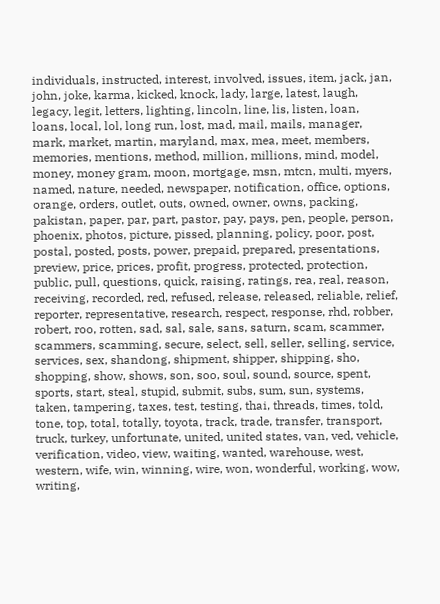individuals, instructed, interest, involved, issues, item, jack, jan, john, joke, karma, kicked, knock, lady, large, latest, laugh, legacy, legit, letters, lighting, lincoln, line, lis, listen, loan, loans, local, lol, long run, lost, mad, mail, mails, manager, mark, market, martin, maryland, max, mea, meet, members, memories, mentions, method, million, millions, mind, model, money, money gram, moon, mortgage, msn, mtcn, multi, myers, named, nature, needed, newspaper, notification, office, options, orange, orders, outlet, outs, owned, owner, owns, packing, pakistan, paper, par, part, pastor, pay, pays, pen, people, person, phoenix, photos, picture, pissed, planning, policy, poor, post, postal, posted, posts, power, prepaid, prepared, presentations, preview, price, prices, profit, progress, protected, protection, public, pull, questions, quick, raising, ratings, rea, real, reason, receiving, recorded, red, refused, release, released, reliable, relief, reporter, representative, research, respect, response, rhd, robber, robert, roo, rotten, sad, sal, sale, sans, saturn, scam, scammer, scammers, scamming, secure, select, sell, seller, selling, service, services, sex, shandong, shipment, shipper, shipping, sho, shopping, show, shows, son, soo, soul, sound, source, spent, sports, start, steal, stupid, submit, subs, sum, sun, systems, taken, tampering, taxes, test, testing, thai, threads, times, told, tone, top, total, totally, toyota, track, trade, transfer, transport, truck, turkey, unfortunate, united, united states, van, ved, vehicle, verification, video, view, waiting, wanted, warehouse, west, western, wife, win, winning, wire, won, wonderful, working, wow, writing,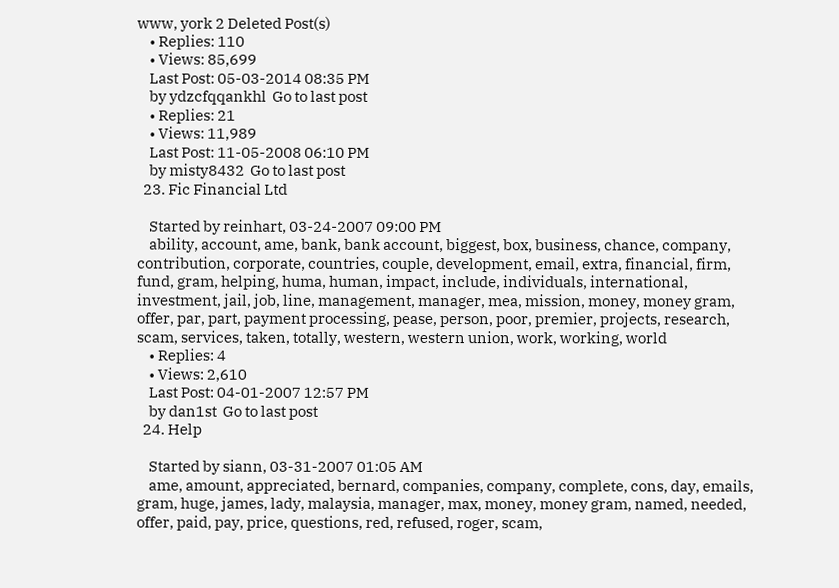www, york 2 Deleted Post(s)
    • Replies: 110
    • Views: 85,699
    Last Post: 05-03-2014 08:35 PM
    by ydzcfqqankhl  Go to last post
    • Replies: 21
    • Views: 11,989
    Last Post: 11-05-2008 06:10 PM
    by misty8432  Go to last post
  23. Fic Financial Ltd

    Started by reinhart, 03-24-2007 09:00 PM
    ability, account, ame, bank, bank account, biggest, box, business, chance, company, contribution, corporate, countries, couple, development, email, extra, financial, firm, fund, gram, helping, huma, human, impact, include, individuals, international, investment, jail, job, line, management, manager, mea, mission, money, money gram, offer, par, part, payment processing, pease, person, poor, premier, projects, research, scam, services, taken, totally, western, western union, work, working, world
    • Replies: 4
    • Views: 2,610
    Last Post: 04-01-2007 12:57 PM
    by dan1st  Go to last post
  24. Help

    Started by siann, 03-31-2007 01:05 AM
    ame, amount, appreciated, bernard, companies, company, complete, cons, day, emails, gram, huge, james, lady, malaysia, manager, max, money, money gram, named, needed, offer, paid, pay, price, questions, red, refused, roger, scam,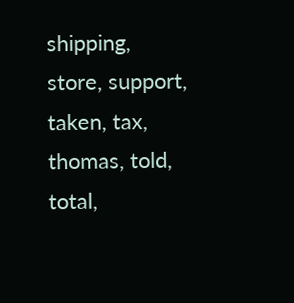shipping, store, support, taken, tax, thomas, told, total,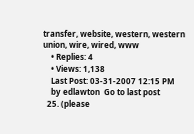transfer, website, western, western union, wire, wired, www
    • Replies: 4
    • Views: 1,138
    Last Post: 03-31-2007 12:15 PM
    by edlawton  Go to last post
  25. (please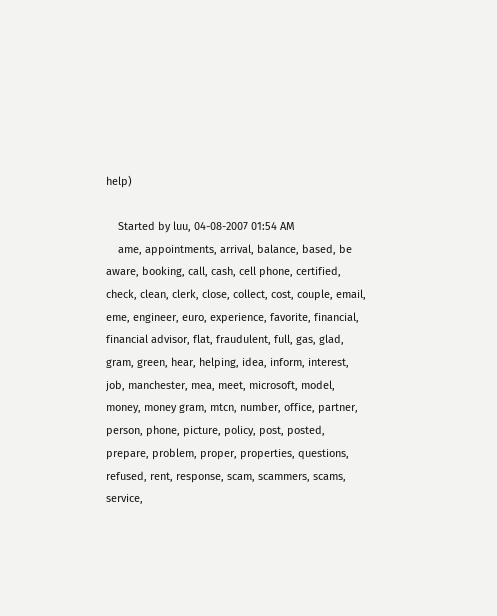help)

    Started by luu, 04-08-2007 01:54 AM
    ame, appointments, arrival, balance, based, be aware, booking, call, cash, cell phone, certified, check, clean, clerk, close, collect, cost, couple, email, eme, engineer, euro, experience, favorite, financial, financial advisor, flat, fraudulent, full, gas, glad, gram, green, hear, helping, idea, inform, interest, job, manchester, mea, meet, microsoft, model, money, money gram, mtcn, number, office, partner, person, phone, picture, policy, post, posted, prepare, problem, proper, properties, questions, refused, rent, response, scam, scammers, scams, service,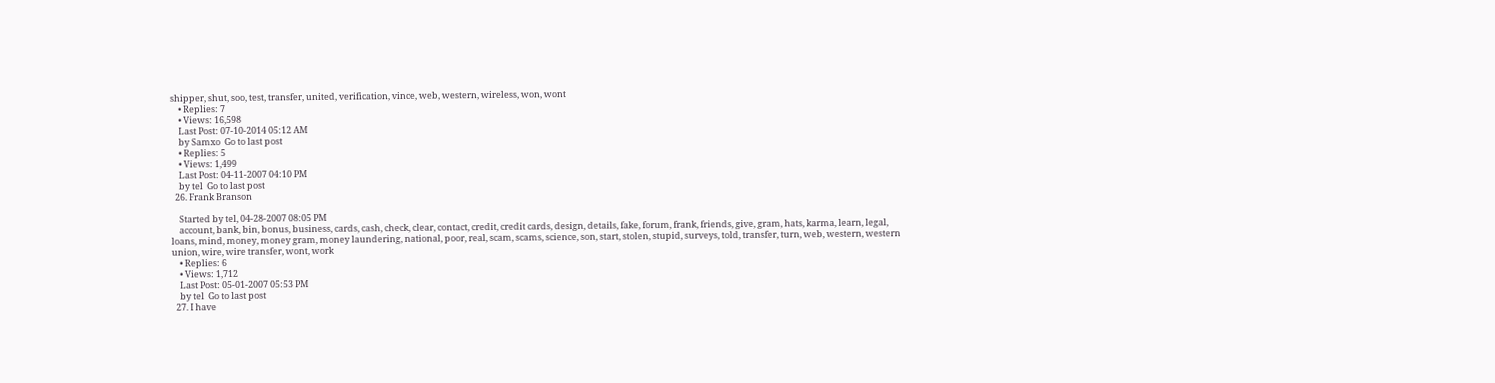shipper, shut, soo, test, transfer, united, verification, vince, web, western, wireless, won, wont
    • Replies: 7
    • Views: 16,598
    Last Post: 07-10-2014 05:12 AM
    by Samxo  Go to last post
    • Replies: 5
    • Views: 1,499
    Last Post: 04-11-2007 04:10 PM
    by tel  Go to last post
  26. Frank Branson

    Started by tel, 04-28-2007 08:05 PM
    account, bank, bin, bonus, business, cards, cash, check, clear, contact, credit, credit cards, design, details, fake, forum, frank, friends, give, gram, hats, karma, learn, legal, loans, mind, money, money gram, money laundering, national, poor, real, scam, scams, science, son, start, stolen, stupid, surveys, told, transfer, turn, web, western, western union, wire, wire transfer, wont, work
    • Replies: 6
    • Views: 1,712
    Last Post: 05-01-2007 05:53 PM
    by tel  Go to last post
  27. I have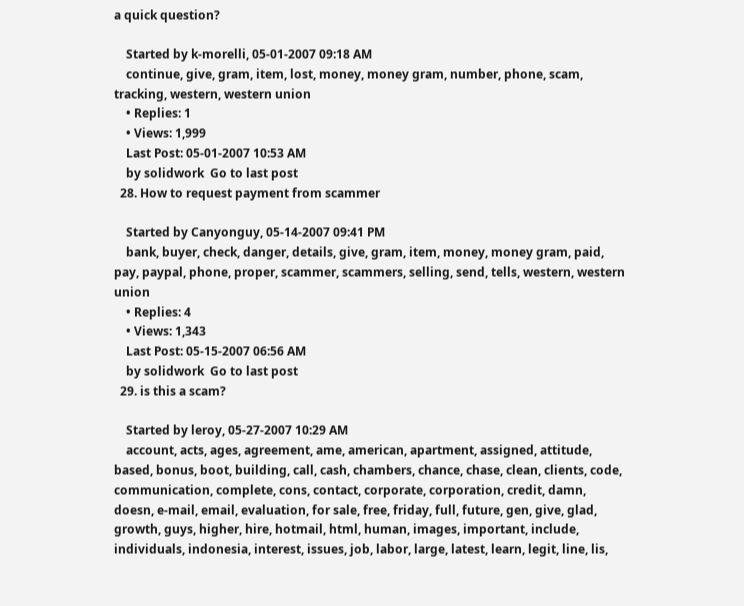a quick question?

    Started by k-morelli, 05-01-2007 09:18 AM
    continue, give, gram, item, lost, money, money gram, number, phone, scam, tracking, western, western union
    • Replies: 1
    • Views: 1,999
    Last Post: 05-01-2007 10:53 AM
    by solidwork  Go to last post
  28. How to request payment from scammer

    Started by Canyonguy, 05-14-2007 09:41 PM
    bank, buyer, check, danger, details, give, gram, item, money, money gram, paid, pay, paypal, phone, proper, scammer, scammers, selling, send, tells, western, western union
    • Replies: 4
    • Views: 1,343
    Last Post: 05-15-2007 06:56 AM
    by solidwork  Go to last post
  29. is this a scam?

    Started by leroy, 05-27-2007 10:29 AM
    account, acts, ages, agreement, ame, american, apartment, assigned, attitude, based, bonus, boot, building, call, cash, chambers, chance, chase, clean, clients, code, communication, complete, cons, contact, corporate, corporation, credit, damn, doesn, e-mail, email, evaluation, for sale, free, friday, full, future, gen, give, glad, growth, guys, higher, hire, hotmail, html, human, images, important, include, individuals, indonesia, interest, issues, job, labor, large, latest, learn, legit, line, lis,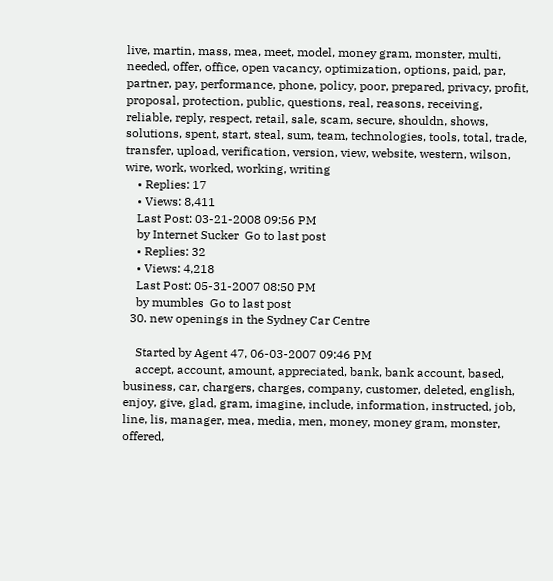live, martin, mass, mea, meet, model, money gram, monster, multi, needed, offer, office, open vacancy, optimization, options, paid, par, partner, pay, performance, phone, policy, poor, prepared, privacy, profit, proposal, protection, public, questions, real, reasons, receiving, reliable, reply, respect, retail, sale, scam, secure, shouldn, shows, solutions, spent, start, steal, sum, team, technologies, tools, total, trade, transfer, upload, verification, version, view, website, western, wilson, wire, work, worked, working, writing
    • Replies: 17
    • Views: 8,411
    Last Post: 03-21-2008 09:56 PM
    by Internet Sucker  Go to last post
    • Replies: 32
    • Views: 4,218
    Last Post: 05-31-2007 08:50 PM
    by mumbles  Go to last post
  30. new openings in the Sydney Car Centre

    Started by Agent 47, 06-03-2007 09:46 PM
    accept, account, amount, appreciated, bank, bank account, based, business, car, chargers, charges, company, customer, deleted, english, enjoy, give, glad, gram, imagine, include, information, instructed, job, line, lis, manager, mea, media, men, money, money gram, monster, offered,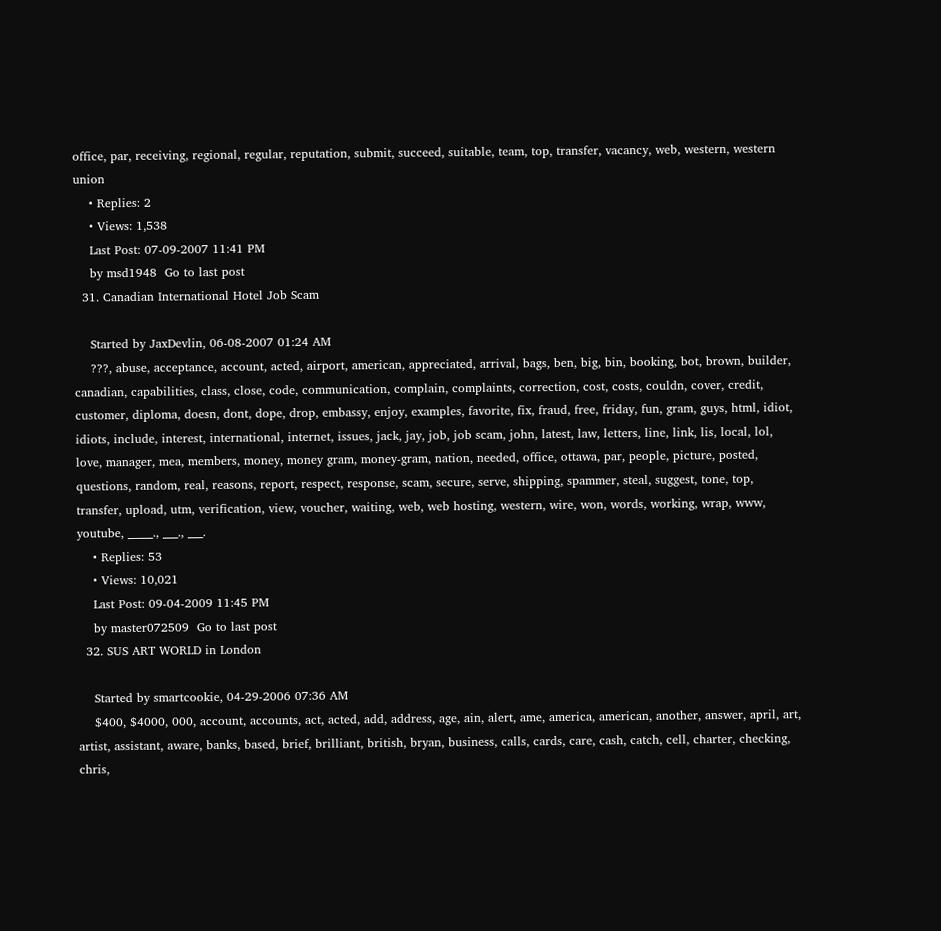office, par, receiving, regional, regular, reputation, submit, succeed, suitable, team, top, transfer, vacancy, web, western, western union
    • Replies: 2
    • Views: 1,538
    Last Post: 07-09-2007 11:41 PM
    by msd1948  Go to last post
  31. Canadian International Hotel Job Scam

    Started by JaxDevlin, 06-08-2007 01:24 AM
    ???, abuse, acceptance, account, acted, airport, american, appreciated, arrival, bags, ben, big, bin, booking, bot, brown, builder, canadian, capabilities, class, close, code, communication, complain, complaints, correction, cost, costs, couldn, cover, credit, customer, diploma, doesn, dont, dope, drop, embassy, enjoy, examples, favorite, fix, fraud, free, friday, fun, gram, guys, html, idiot, idiots, include, interest, international, internet, issues, jack, jay, job, job scam, john, latest, law, letters, line, link, lis, local, lol, love, manager, mea, members, money, money gram, money-gram, nation, needed, office, ottawa, par, people, picture, posted, questions, random, real, reasons, report, respect, response, scam, secure, serve, shipping, spammer, steal, suggest, tone, top, transfer, upload, utm, verification, view, voucher, waiting, web, web hosting, western, wire, won, words, working, wrap, www, youtube, _____., ___., ___.
    • Replies: 53
    • Views: 10,021
    Last Post: 09-04-2009 11:45 PM
    by master072509  Go to last post
  32. SUS ART WORLD in London

    Started by smartcookie, 04-29-2006 07:36 AM
    $400, $4000, 000, account, accounts, act, acted, add, address, age, ain, alert, ame, america, american, another, answer, april, art, artist, assistant, aware, banks, based, brief, brilliant, british, bryan, business, calls, cards, care, cash, catch, cell, charter, checking, chris,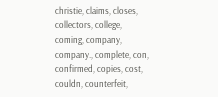christie, claims, closes, collectors, college, coming, company, company., complete, con, confirmed, copies, cost, couldn, counterfeit,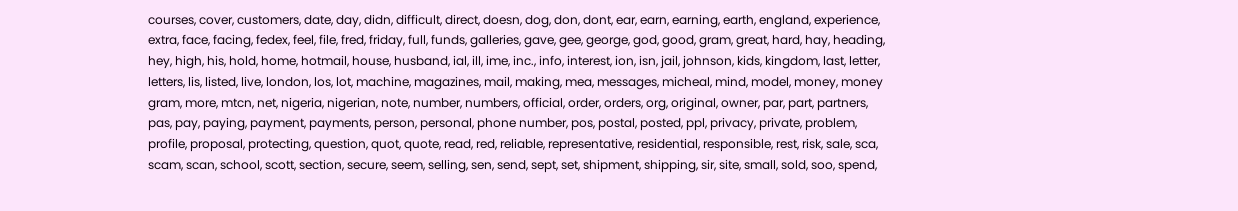courses, cover, customers, date, day, didn, difficult, direct, doesn, dog, don, dont, ear, earn, earning, earth, england, experience, extra, face, facing, fedex, feel, file, fred, friday, full, funds, galleries, gave, gee, george, god, good, gram, great, hard, hay, heading, hey, high, his, hold, home, hotmail, house, husband, ial, ill, ime, inc., info, interest, ion, isn, jail, johnson, kids, kingdom, last, letter, letters, lis, listed, live, london, los, lot, machine, magazines, mail, making, mea, messages, micheal, mind, model, money, money gram, more, mtcn, net, nigeria, nigerian, note, number, numbers, official, order, orders, org, original, owner, par, part, partners, pas, pay, paying, payment, payments, person, personal, phone number, pos, postal, posted, ppl, privacy, private, problem, profile, proposal, protecting, question, quot, quote, read, red, reliable, representative, residential, responsible, rest, risk, sale, sca, scam, scan, school, scott, section, secure, seem, selling, sen, send, sept, set, shipment, shipping, sir, site, small, sold, soo, spend,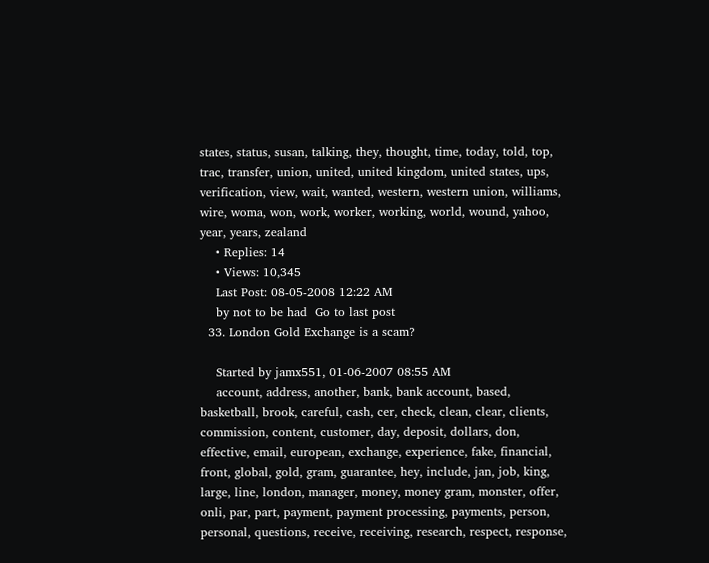states, status, susan, talking, they, thought, time, today, told, top, trac, transfer, union, united, united kingdom, united states, ups, verification, view, wait, wanted, western, western union, williams, wire, woma, won, work, worker, working, world, wound, yahoo, year, years, zealand
    • Replies: 14
    • Views: 10,345
    Last Post: 08-05-2008 12:22 AM
    by not to be had  Go to last post
  33. London Gold Exchange is a scam?

    Started by jamx551, 01-06-2007 08:55 AM
    account, address, another, bank, bank account, based, basketball, brook, careful, cash, cer, check, clean, clear, clients, commission, content, customer, day, deposit, dollars, don, effective, email, european, exchange, experience, fake, financial, front, global, gold, gram, guarantee, hey, include, jan, job, king, large, line, london, manager, money, money gram, monster, offer, onli, par, part, payment, payment processing, payments, person, personal, questions, receive, receiving, research, respect, response,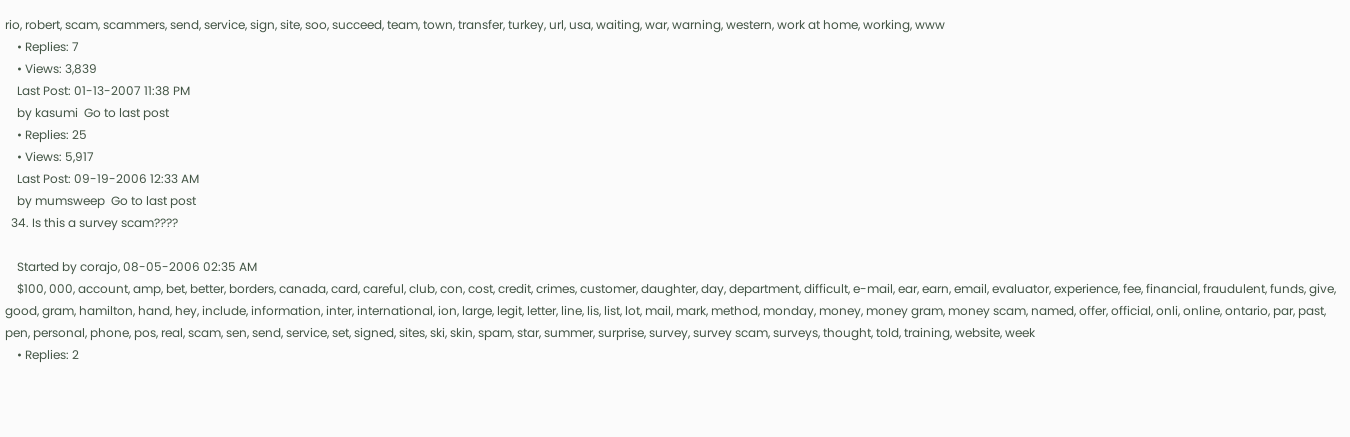rio, robert, scam, scammers, send, service, sign, site, soo, succeed, team, town, transfer, turkey, url, usa, waiting, war, warning, western, work at home, working, www
    • Replies: 7
    • Views: 3,839
    Last Post: 01-13-2007 11:38 PM
    by kasumi  Go to last post
    • Replies: 25
    • Views: 5,917
    Last Post: 09-19-2006 12:33 AM
    by mumsweep  Go to last post
  34. Is this a survey scam????

    Started by corajo, 08-05-2006 02:35 AM
    $100, 000, account, amp, bet, better, borders, canada, card, careful, club, con, cost, credit, crimes, customer, daughter, day, department, difficult, e-mail, ear, earn, email, evaluator, experience, fee, financial, fraudulent, funds, give, good, gram, hamilton, hand, hey, include, information, inter, international, ion, large, legit, letter, line, lis, list, lot, mail, mark, method, monday, money, money gram, money scam, named, offer, official, onli, online, ontario, par, past, pen, personal, phone, pos, real, scam, sen, send, service, set, signed, sites, ski, skin, spam, star, summer, surprise, survey, survey scam, surveys, thought, told, training, website, week
    • Replies: 2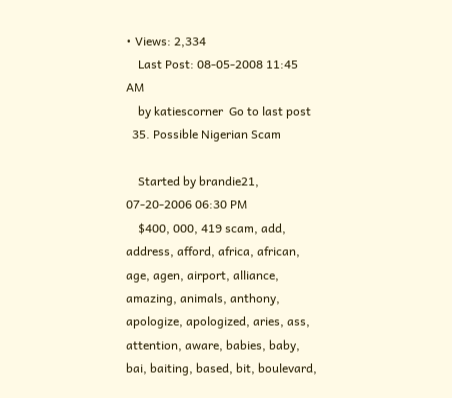• Views: 2,334
    Last Post: 08-05-2008 11:45 AM
    by katiescorner  Go to last post
  35. Possible Nigerian Scam

    Started by brandie21, 07-20-2006 06:30 PM
    $400, 000, 419 scam, add, address, afford, africa, african, age, agen, airport, alliance, amazing, animals, anthony, apologize, apologized, aries, ass, attention, aware, babies, baby, bai, baiting, based, bit, boulevard,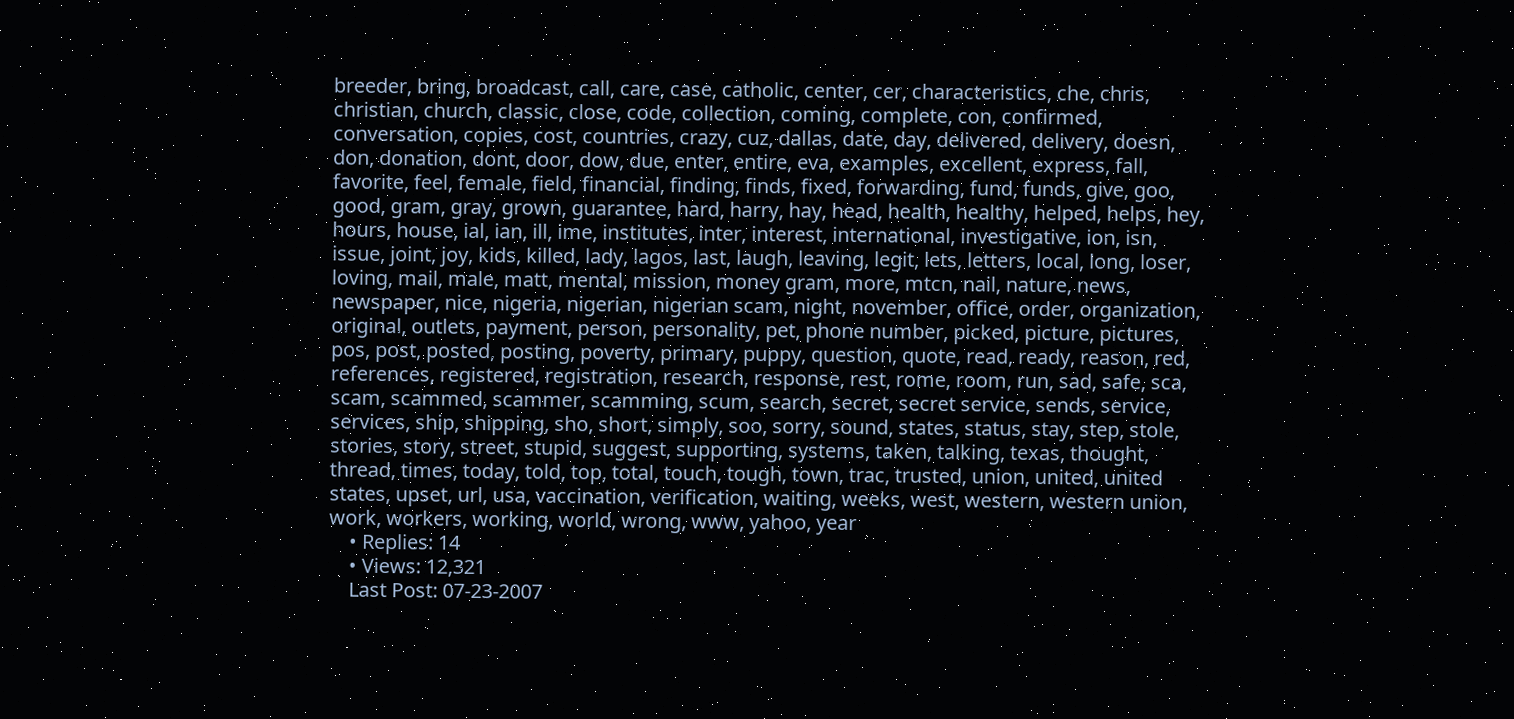breeder, bring, broadcast, call, care, case, catholic, center, cer, characteristics, che, chris, christian, church, classic, close, code, collection, coming, complete, con, confirmed, conversation, copies, cost, countries, crazy, cuz, dallas, date, day, delivered, delivery, doesn, don, donation, dont, door, dow, due, enter, entire, eva, examples, excellent, express, fall, favorite, feel, female, field, financial, finding, finds, fixed, forwarding, fund, funds, give, goo, good, gram, gray, grown, guarantee, hard, harry, hay, head, health, healthy, helped, helps, hey, hours, house, ial, ian, ill, ime, institutes, inter, interest, international, investigative, ion, isn, issue, joint, joy, kids, killed, lady, lagos, last, laugh, leaving, legit, lets, letters, local, long, loser, loving, mail, male, matt, mental, mission, money gram, more, mtcn, nail, nature, news, newspaper, nice, nigeria, nigerian, nigerian scam, night, november, office, order, organization, original, outlets, payment, person, personality, pet, phone number, picked, picture, pictures, pos, post, posted, posting, poverty, primary, puppy, question, quote, read, ready, reason, red, references, registered, registration, research, response, rest, rome, room, run, sad, safe, sca, scam, scammed, scammer, scamming, scum, search, secret, secret service, sends, service, services, ship, shipping, sho, short, simply, soo, sorry, sound, states, status, stay, step, stole, stories, story, street, stupid, suggest, supporting, systems, taken, talking, texas, thought, thread, times, today, told, top, total, touch, tough, town, trac, trusted, union, united, united states, upset, url, usa, vaccination, verification, waiting, weeks, west, western, western union, work, workers, working, world, wrong, www, yahoo, year
    • Replies: 14
    • Views: 12,321
    Last Post: 07-23-2007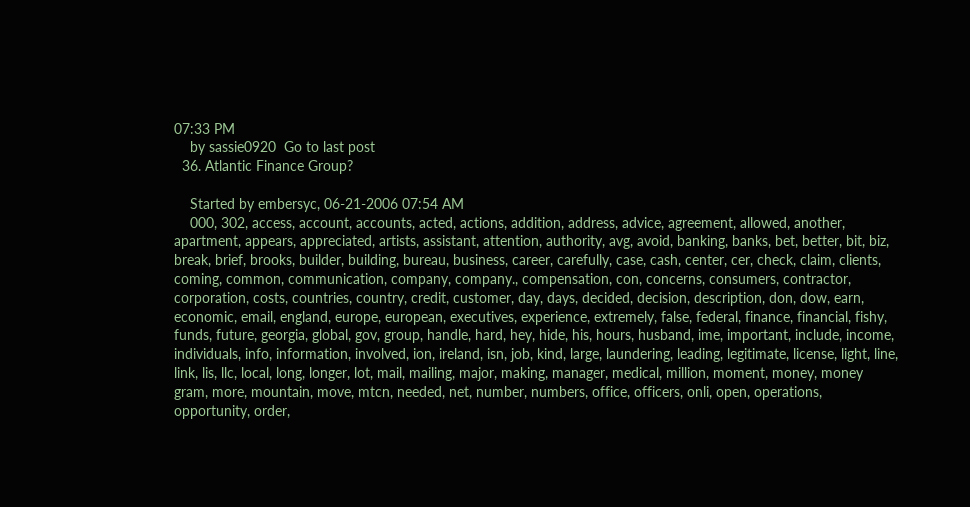07:33 PM
    by sassie0920  Go to last post
  36. Atlantic Finance Group?

    Started by embersyc, 06-21-2006 07:54 AM
    000, 302, access, account, accounts, acted, actions, addition, address, advice, agreement, allowed, another, apartment, appears, appreciated, artists, assistant, attention, authority, avg, avoid, banking, banks, bet, better, bit, biz, break, brief, brooks, builder, building, bureau, business, career, carefully, case, cash, center, cer, check, claim, clients, coming, common, communication, company, company., compensation, con, concerns, consumers, contractor, corporation, costs, countries, country, credit, customer, day, days, decided, decision, description, don, dow, earn, economic, email, england, europe, european, executives, experience, extremely, false, federal, finance, financial, fishy, funds, future, georgia, global, gov, group, handle, hard, hey, hide, his, hours, husband, ime, important, include, income, individuals, info, information, involved, ion, ireland, isn, job, kind, large, laundering, leading, legitimate, license, light, line, link, lis, llc, local, long, longer, lot, mail, mailing, major, making, manager, medical, million, moment, money, money gram, more, mountain, move, mtcn, needed, net, number, numbers, office, officers, onli, open, operations, opportunity, order,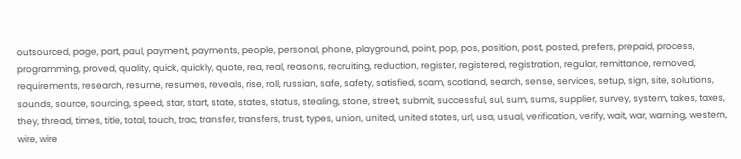outsourced, page, part, paul, payment, payments, people, personal, phone, playground, point, pop, pos, position, post, posted, prefers, prepaid, process, programming, proved, quality, quick, quickly, quote, rea, real, reasons, recruiting, reduction, register, registered, registration, regular, remittance, removed, requirements, research, resume, resumes, reveals, rise, roll, russian, safe, safety, satisfied, scam, scotland, search, sense, services, setup, sign, site, solutions, sounds, source, sourcing, speed, star, start, state, states, status, stealing, stone, street, submit, successful, sul, sum, sums, supplier, survey, system, takes, taxes, they, thread, times, title, total, touch, trac, transfer, transfers, trust, types, union, united, united states, url, usa, usual, verification, verify, wait, war, warning, western, wire, wire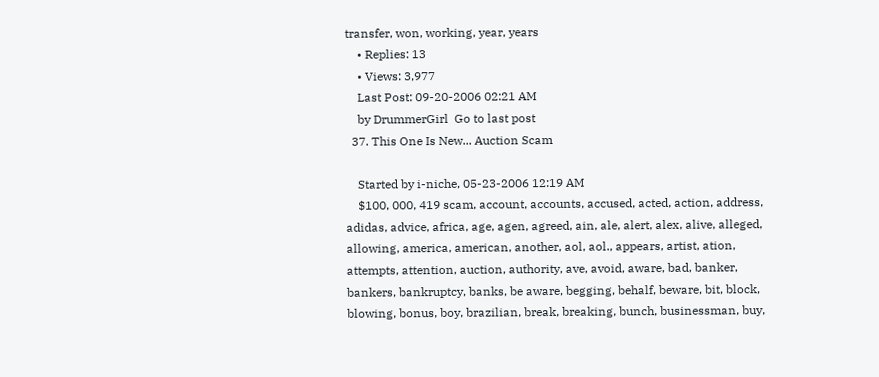transfer, won, working, year, years
    • Replies: 13
    • Views: 3,977
    Last Post: 09-20-2006 02:21 AM
    by DrummerGirl  Go to last post
  37. This One Is New... Auction Scam

    Started by i-niche, 05-23-2006 12:19 AM
    $100, 000, 419 scam, account, accounts, accused, acted, action, address, adidas, advice, africa, age, agen, agreed, ain, ale, alert, alex, alive, alleged, allowing, america, american, another, aol, aol., appears, artist, ation, attempts, attention, auction, authority, ave, avoid, aware, bad, banker, bankers, bankruptcy, banks, be aware, begging, behalf, beware, bit, block, blowing, bonus, boy, brazilian, break, breaking, bunch, businessman, buy,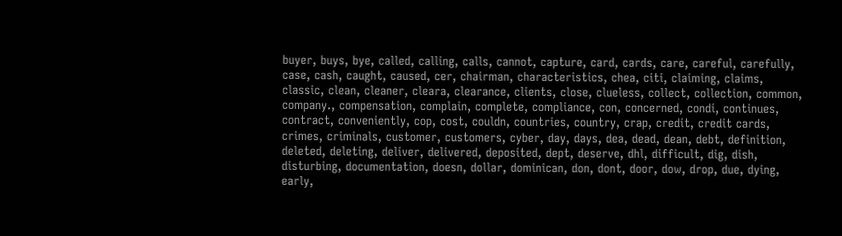buyer, buys, bye, called, calling, calls, cannot, capture, card, cards, care, careful, carefully, case, cash, caught, caused, cer, chairman, characteristics, chea, citi, claiming, claims, classic, clean, cleaner, cleara, clearance, clients, close, clueless, collect, collection, common, company., compensation, complain, complete, compliance, con, concerned, condi, continues, contract, conveniently, cop, cost, couldn, countries, country, crap, credit, credit cards, crimes, criminals, customer, customers, cyber, day, days, dea, dead, dean, debt, definition, deleted, deleting, deliver, delivered, deposited, dept, deserve, dhl, difficult, dig, dish, disturbing, documentation, doesn, dollar, dominican, don, dont, door, dow, drop, due, dying, early,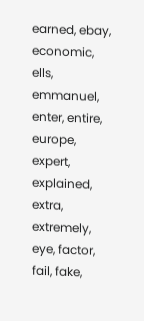earned, ebay, economic, ells, emmanuel, enter, entire, europe, expert, explained, extra, extremely, eye, factor, fail, fake,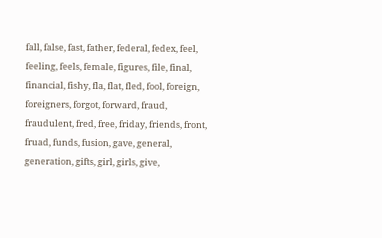fall, false, fast, father, federal, fedex, feel, feeling, feels, female, figures, file, final, financial, fishy, fla, flat, fled, fool, foreign, foreigners, forgot, forward, fraud, fraudulent, fred, free, friday, friends, front, fruad, funds, fusion, gave, general, generation, gifts, girl, girls, give,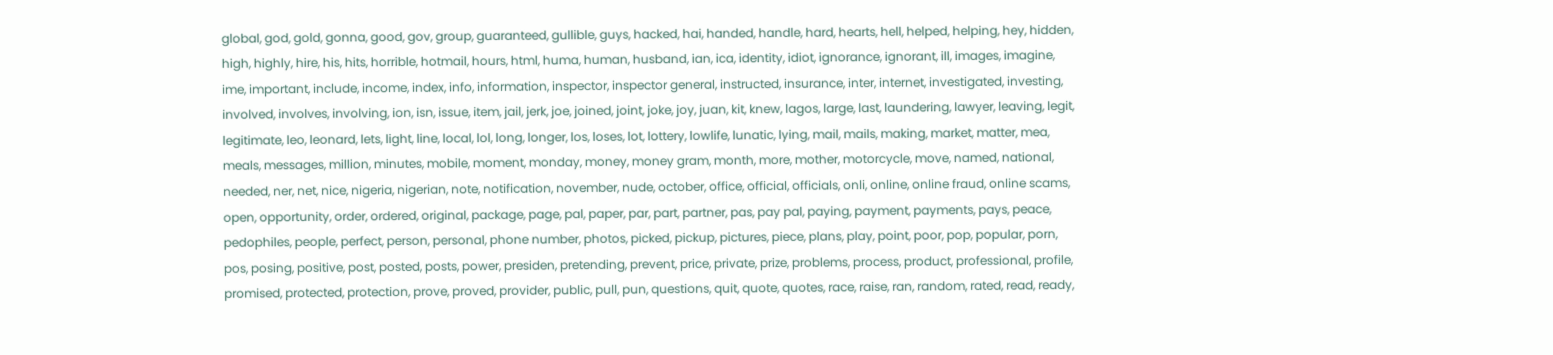global, god, gold, gonna, good, gov, group, guaranteed, gullible, guys, hacked, hai, handed, handle, hard, hearts, hell, helped, helping, hey, hidden, high, highly, hire, his, hits, horrible, hotmail, hours, html, huma, human, husband, ian, ica, identity, idiot, ignorance, ignorant, ill, images, imagine, ime, important, include, income, index, info, information, inspector, inspector general, instructed, insurance, inter, internet, investigated, investing, involved, involves, involving, ion, isn, issue, item, jail, jerk, joe, joined, joint, joke, joy, juan, kit, knew, lagos, large, last, laundering, lawyer, leaving, legit, legitimate, leo, leonard, lets, light, line, local, lol, long, longer, los, loses, lot, lottery, lowlife, lunatic, lying, mail, mails, making, market, matter, mea, meals, messages, million, minutes, mobile, moment, monday, money, money gram, month, more, mother, motorcycle, move, named, national, needed, ner, net, nice, nigeria, nigerian, note, notification, november, nude, october, office, official, officials, onli, online, online fraud, online scams, open, opportunity, order, ordered, original, package, page, pal, paper, par, part, partner, pas, pay pal, paying, payment, payments, pays, peace, pedophiles, people, perfect, person, personal, phone number, photos, picked, pickup, pictures, piece, plans, play, point, poor, pop, popular, porn, pos, posing, positive, post, posted, posts, power, presiden, pretending, prevent, price, private, prize, problems, process, product, professional, profile, promised, protected, protection, prove, proved, provider, public, pull, pun, questions, quit, quote, quotes, race, raise, ran, random, rated, read, ready,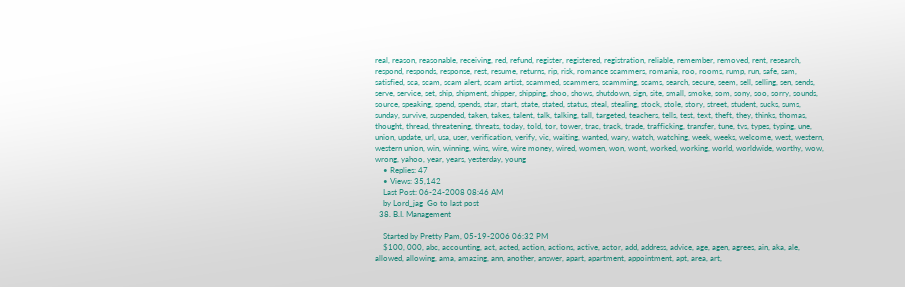real, reason, reasonable, receiving, red, refund, register, registered, registration, reliable, remember, removed, rent, research, respond, responds, response, rest, resume, returns, rip, risk, romance scammers, romania, roo, rooms, rump, run, safe, sam, satisfied, sca, scam, scam alert, scam artist, scammed, scammers, scamming, scams, search, secure, seem, sell, selling, sen, sends, serve, service, set, ship, shipment, shipper, shipping, shoo, shows, shutdown, sign, site, small, smoke, som, sony, soo, sorry, sounds, source, speaking, spend, spends, star, start, state, stated, status, steal, stealing, stock, stole, story, street, student, sucks, sums, sunday, survive, suspended, taken, takes, talent, talk, talking, tall, targeted, teachers, tells, test, text, theft, they, thinks, thomas, thought, thread, threatening, threats, today, told, tor, tower, trac, track, trade, trafficking, transfer, tune, tvs, types, typing, une, union, update, url, usa, user, verification, verify, vic, waiting, wanted, wary, watch, watching, week, weeks, welcome, west, western, western union, win, winning, wins, wire, wire money, wired, women, won, wont, worked, working, world, worldwide, worthy, wow, wrong, yahoo, year, years, yesterday, young
    • Replies: 47
    • Views: 35,142
    Last Post: 06-24-2008 08:46 AM
    by Lord_jag  Go to last post
  38. B.I. Management

    Started by Pretty Pam, 05-19-2006 06:32 PM
    $100, 000, abc, accounting, act, acted, action, actions, active, actor, add, address, advice, age, agen, agrees, ain, aka, ale, allowed, allowing, ama, amazing, ann, another, answer, apart, apartment, appointment, apt, area, art,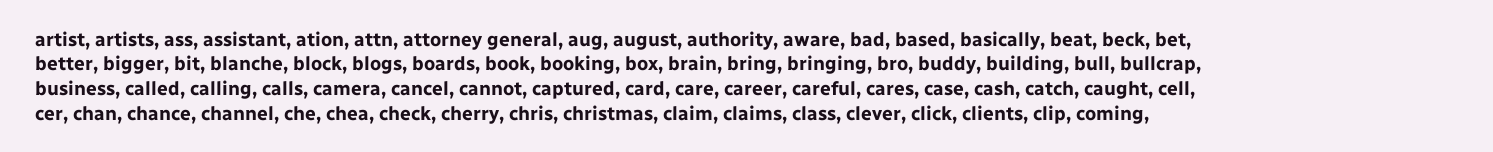artist, artists, ass, assistant, ation, attn, attorney general, aug, august, authority, aware, bad, based, basically, beat, beck, bet, better, bigger, bit, blanche, block, blogs, boards, book, booking, box, brain, bring, bringing, bro, buddy, building, bull, bullcrap, business, called, calling, calls, camera, cancel, cannot, captured, card, care, career, careful, cares, case, cash, catch, caught, cell, cer, chan, chance, channel, che, chea, check, cherry, chris, christmas, claim, claims, class, clever, click, clients, clip, coming,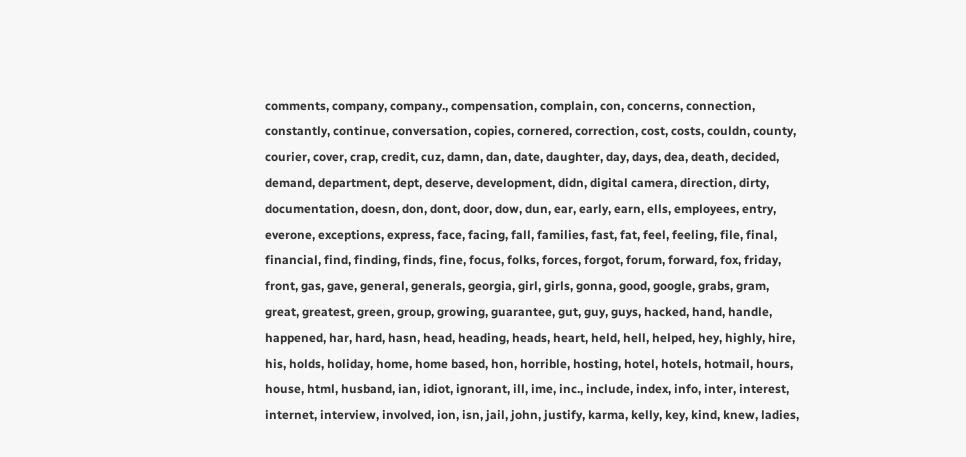comments, company, company., compensation, complain, con, concerns, connection, constantly, continue, conversation, copies, cornered, correction, cost, costs, couldn, county, courier, cover, crap, credit, cuz, damn, dan, date, daughter, day, days, dea, death, decided, demand, department, dept, deserve, development, didn, digital camera, direction, dirty, documentation, doesn, don, dont, door, dow, dun, ear, early, earn, ells, employees, entry, everone, exceptions, express, face, facing, fall, families, fast, fat, feel, feeling, file, final, financial, find, finding, finds, fine, focus, folks, forces, forgot, forum, forward, fox, friday, front, gas, gave, general, generals, georgia, girl, girls, gonna, good, google, grabs, gram, great, greatest, green, group, growing, guarantee, gut, guy, guys, hacked, hand, handle, happened, har, hard, hasn, head, heading, heads, heart, held, hell, helped, hey, highly, hire, his, holds, holiday, home, home based, hon, horrible, hosting, hotel, hotels, hotmail, hours, house, html, husband, ian, idiot, ignorant, ill, ime, inc., include, index, info, inter, interest, internet, interview, involved, ion, isn, jail, john, justify, karma, kelly, key, kind, knew, ladies,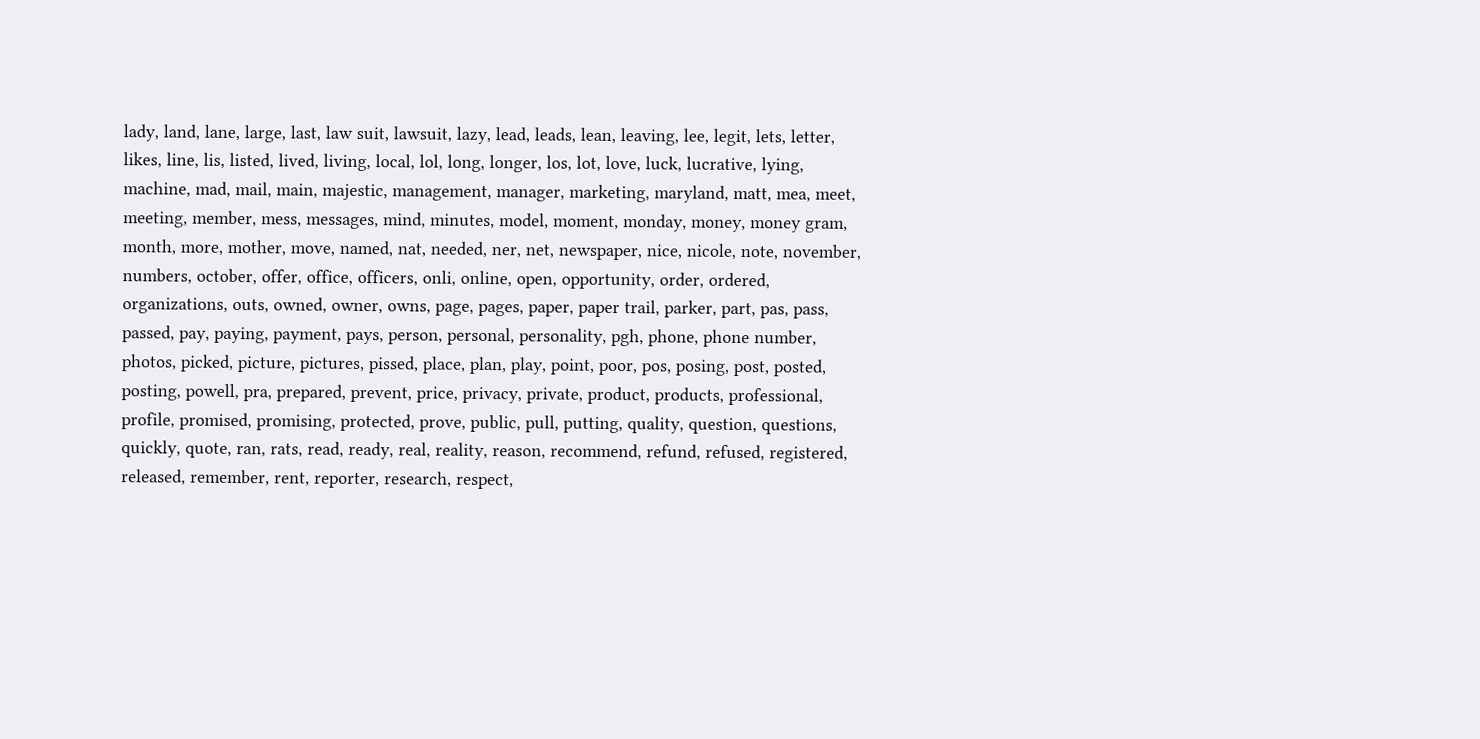lady, land, lane, large, last, law suit, lawsuit, lazy, lead, leads, lean, leaving, lee, legit, lets, letter, likes, line, lis, listed, lived, living, local, lol, long, longer, los, lot, love, luck, lucrative, lying, machine, mad, mail, main, majestic, management, manager, marketing, maryland, matt, mea, meet, meeting, member, mess, messages, mind, minutes, model, moment, monday, money, money gram, month, more, mother, move, named, nat, needed, ner, net, newspaper, nice, nicole, note, november, numbers, october, offer, office, officers, onli, online, open, opportunity, order, ordered, organizations, outs, owned, owner, owns, page, pages, paper, paper trail, parker, part, pas, pass, passed, pay, paying, payment, pays, person, personal, personality, pgh, phone, phone number, photos, picked, picture, pictures, pissed, place, plan, play, point, poor, pos, posing, post, posted, posting, powell, pra, prepared, prevent, price, privacy, private, product, products, professional, profile, promised, promising, protected, prove, public, pull, putting, quality, question, questions, quickly, quote, ran, rats, read, ready, real, reality, reason, recommend, refund, refused, registered, released, remember, rent, reporter, research, respect,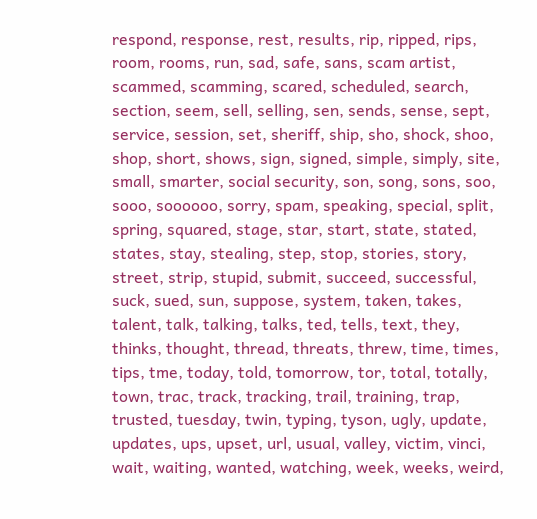respond, response, rest, results, rip, ripped, rips, room, rooms, run, sad, safe, sans, scam artist, scammed, scamming, scared, scheduled, search, section, seem, sell, selling, sen, sends, sense, sept, service, session, set, sheriff, ship, sho, shock, shoo, shop, short, shows, sign, signed, simple, simply, site, small, smarter, social security, son, song, sons, soo, sooo, soooooo, sorry, spam, speaking, special, split, spring, squared, stage, star, start, state, stated, states, stay, stealing, step, stop, stories, story, street, strip, stupid, submit, succeed, successful, suck, sued, sun, suppose, system, taken, takes, talent, talk, talking, talks, ted, tells, text, they, thinks, thought, thread, threats, threw, time, times, tips, tme, today, told, tomorrow, tor, total, totally, town, trac, track, tracking, trail, training, trap, trusted, tuesday, twin, typing, tyson, ugly, update, updates, ups, upset, url, usual, valley, victim, vinci, wait, waiting, wanted, watching, week, weeks, weird,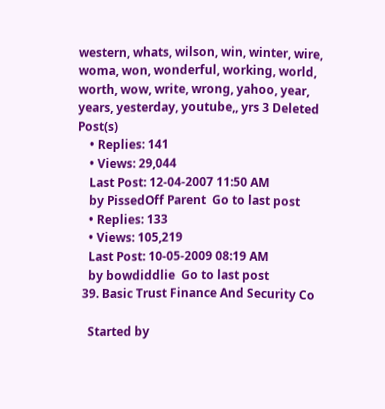western, whats, wilson, win, winter, wire, woma, won, wonderful, working, world, worth, wow, write, wrong, yahoo, year, years, yesterday, youtube,, yrs 3 Deleted Post(s)
    • Replies: 141
    • Views: 29,044
    Last Post: 12-04-2007 11:50 AM
    by PissedOff Parent  Go to last post
    • Replies: 133
    • Views: 105,219
    Last Post: 10-05-2009 08:19 AM
    by bowdiddlie  Go to last post
  39. Basic Trust Finance And Security Co

    Started by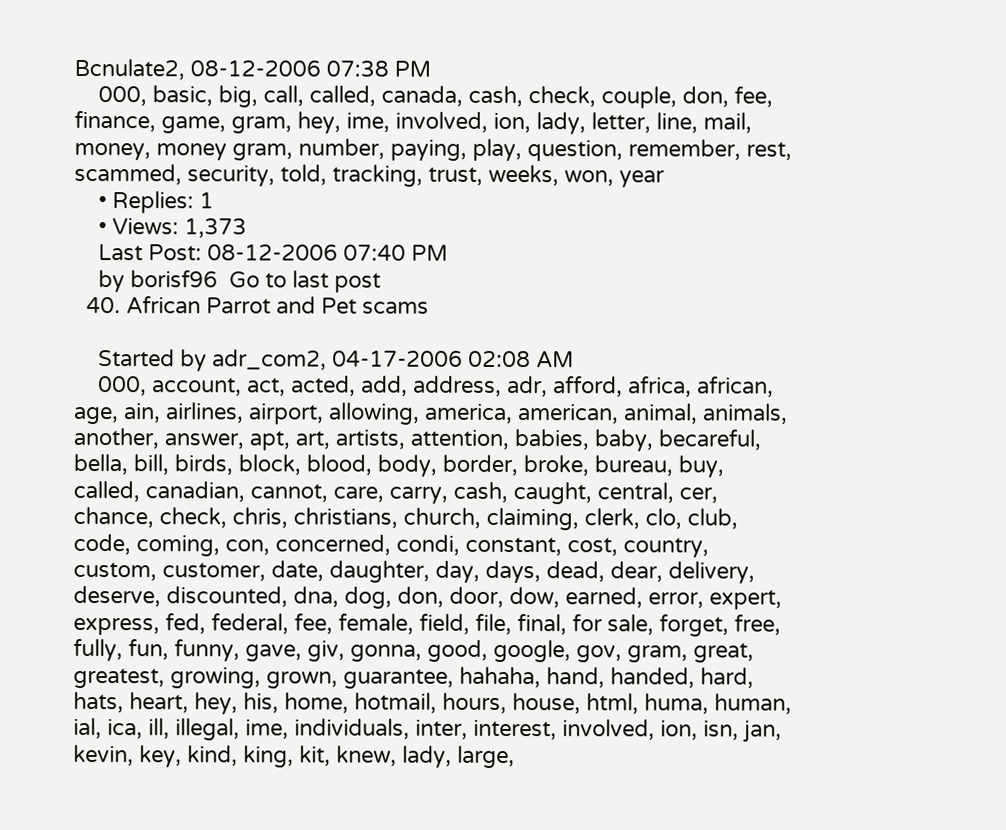Bcnulate2, 08-12-2006 07:38 PM
    000, basic, big, call, called, canada, cash, check, couple, don, fee, finance, game, gram, hey, ime, involved, ion, lady, letter, line, mail, money, money gram, number, paying, play, question, remember, rest, scammed, security, told, tracking, trust, weeks, won, year
    • Replies: 1
    • Views: 1,373
    Last Post: 08-12-2006 07:40 PM
    by borisf96  Go to last post
  40. African Parrot and Pet scams

    Started by adr_com2, 04-17-2006 02:08 AM
    000, account, act, acted, add, address, adr, afford, africa, african, age, ain, airlines, airport, allowing, america, american, animal, animals, another, answer, apt, art, artists, attention, babies, baby, becareful, bella, bill, birds, block, blood, body, border, broke, bureau, buy, called, canadian, cannot, care, carry, cash, caught, central, cer, chance, check, chris, christians, church, claiming, clerk, clo, club, code, coming, con, concerned, condi, constant, cost, country, custom, customer, date, daughter, day, days, dead, dear, delivery, deserve, discounted, dna, dog, don, door, dow, earned, error, expert, express, fed, federal, fee, female, field, file, final, for sale, forget, free, fully, fun, funny, gave, giv, gonna, good, google, gov, gram, great, greatest, growing, grown, guarantee, hahaha, hand, handed, hard, hats, heart, hey, his, home, hotmail, hours, house, html, huma, human, ial, ica, ill, illegal, ime, individuals, inter, interest, involved, ion, isn, jan, kevin, key, kind, king, kit, knew, lady, large,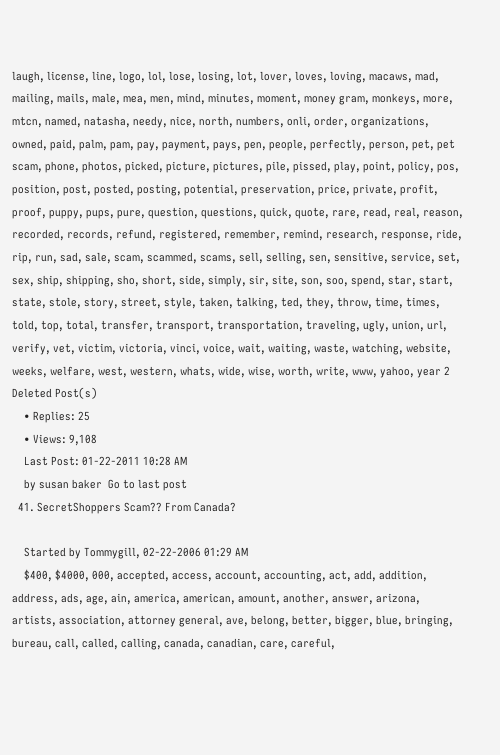laugh, license, line, logo, lol, lose, losing, lot, lover, loves, loving, macaws, mad, mailing, mails, male, mea, men, mind, minutes, moment, money gram, monkeys, more, mtcn, named, natasha, needy, nice, north, numbers, onli, order, organizations, owned, paid, palm, pam, pay, payment, pays, pen, people, perfectly, person, pet, pet scam, phone, photos, picked, picture, pictures, pile, pissed, play, point, policy, pos, position, post, posted, posting, potential, preservation, price, private, profit, proof, puppy, pups, pure, question, questions, quick, quote, rare, read, real, reason, recorded, records, refund, registered, remember, remind, research, response, ride, rip, run, sad, sale, scam, scammed, scams, sell, selling, sen, sensitive, service, set, sex, ship, shipping, sho, short, side, simply, sir, site, son, soo, spend, star, start, state, stole, story, street, style, taken, talking, ted, they, throw, time, times, told, top, total, transfer, transport, transportation, traveling, ugly, union, url, verify, vet, victim, victoria, vinci, voice, wait, waiting, waste, watching, website, weeks, welfare, west, western, whats, wide, wise, worth, write, www, yahoo, year 2 Deleted Post(s)
    • Replies: 25
    • Views: 9,108
    Last Post: 01-22-2011 10:28 AM
    by susan baker  Go to last post
  41. SecretShoppers Scam?? From Canada?

    Started by Tommygill, 02-22-2006 01:29 AM
    $400, $4000, 000, accepted, access, account, accounting, act, add, addition, address, ads, age, ain, america, american, amount, another, answer, arizona, artists, association, attorney general, ave, belong, better, bigger, blue, bringing, bureau, call, called, calling, canada, canadian, care, careful,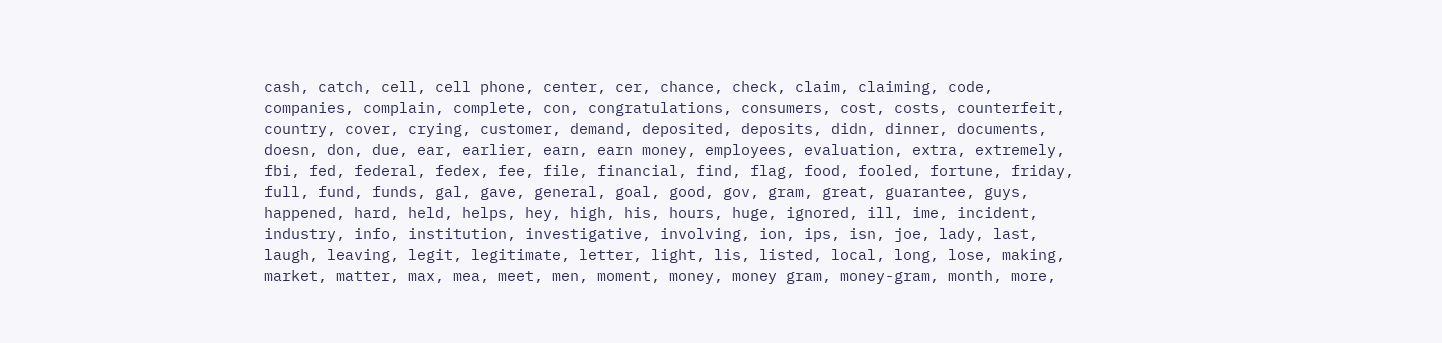cash, catch, cell, cell phone, center, cer, chance, check, claim, claiming, code, companies, complain, complete, con, congratulations, consumers, cost, costs, counterfeit, country, cover, crying, customer, demand, deposited, deposits, didn, dinner, documents, doesn, don, due, ear, earlier, earn, earn money, employees, evaluation, extra, extremely, fbi, fed, federal, fedex, fee, file, financial, find, flag, food, fooled, fortune, friday, full, fund, funds, gal, gave, general, goal, good, gov, gram, great, guarantee, guys, happened, hard, held, helps, hey, high, his, hours, huge, ignored, ill, ime, incident, industry, info, institution, investigative, involving, ion, ips, isn, joe, lady, last, laugh, leaving, legit, legitimate, letter, light, lis, listed, local, long, lose, making, market, matter, max, mea, meet, men, moment, money, money gram, money-gram, month, more,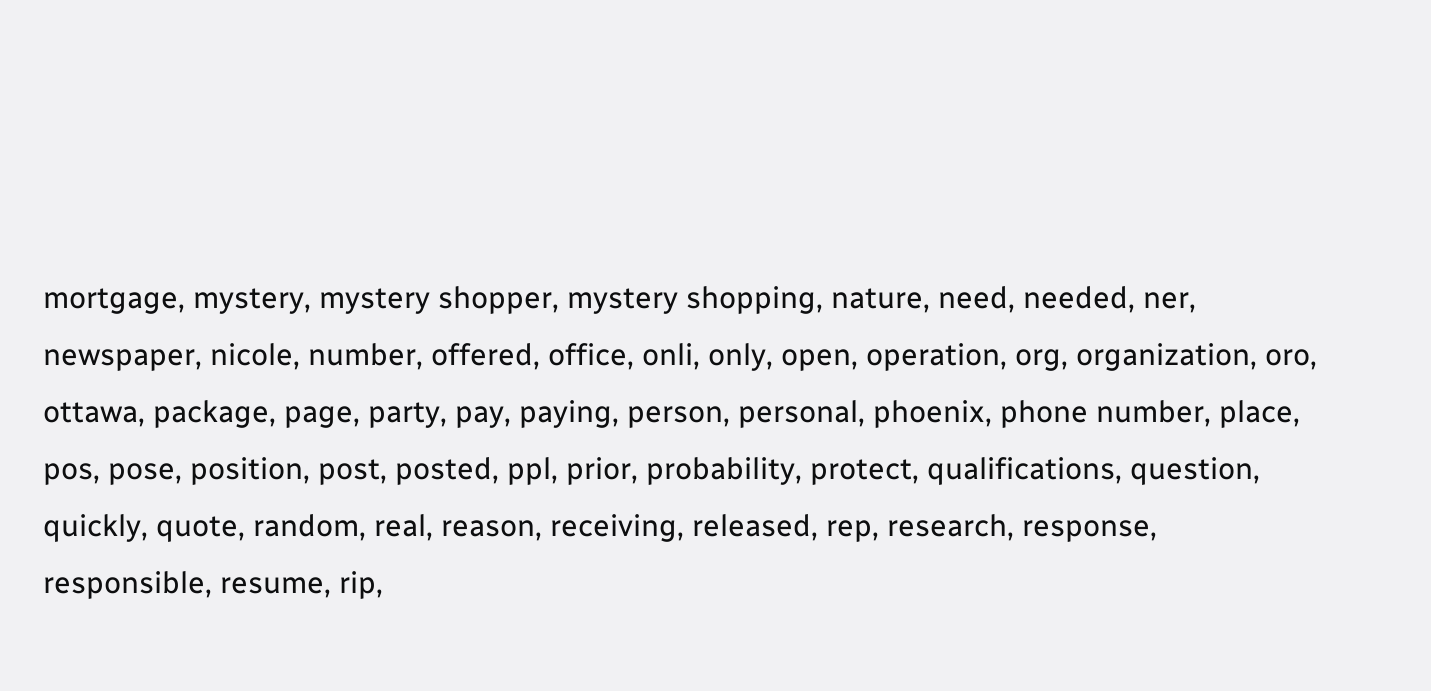mortgage, mystery, mystery shopper, mystery shopping, nature, need, needed, ner, newspaper, nicole, number, offered, office, onli, only, open, operation, org, organization, oro, ottawa, package, page, party, pay, paying, person, personal, phoenix, phone number, place, pos, pose, position, post, posted, ppl, prior, probability, protect, qualifications, question, quickly, quote, random, real, reason, receiving, released, rep, research, response, responsible, resume, rip,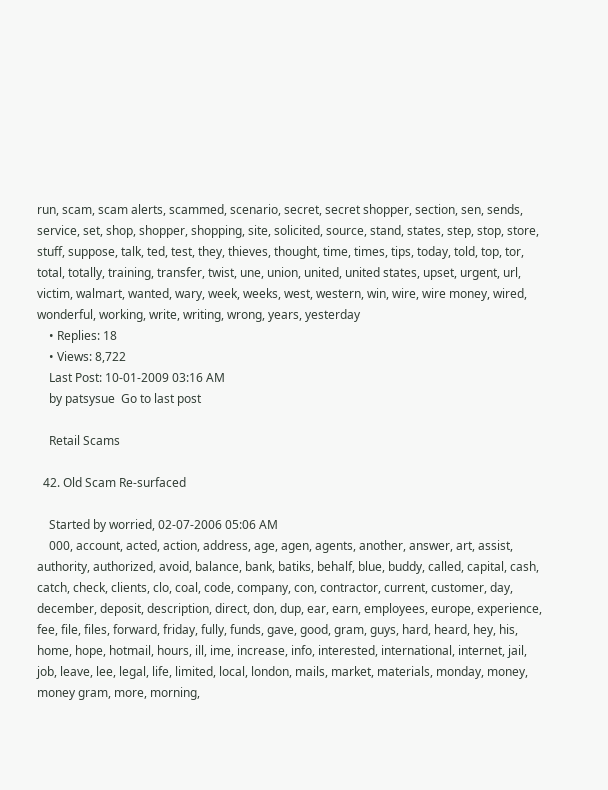run, scam, scam alerts, scammed, scenario, secret, secret shopper, section, sen, sends, service, set, shop, shopper, shopping, site, solicited, source, stand, states, step, stop, store, stuff, suppose, talk, ted, test, they, thieves, thought, time, times, tips, today, told, top, tor, total, totally, training, transfer, twist, une, union, united, united states, upset, urgent, url, victim, walmart, wanted, wary, week, weeks, west, western, win, wire, wire money, wired, wonderful, working, write, writing, wrong, years, yesterday
    • Replies: 18
    • Views: 8,722
    Last Post: 10-01-2009 03:16 AM
    by patsysue  Go to last post

    Retail Scams

  42. Old Scam Re-surfaced

    Started by worried, 02-07-2006 05:06 AM
    000, account, acted, action, address, age, agen, agents, another, answer, art, assist, authority, authorized, avoid, balance, bank, batiks, behalf, blue, buddy, called, capital, cash, catch, check, clients, clo, coal, code, company, con, contractor, current, customer, day, december, deposit, description, direct, don, dup, ear, earn, employees, europe, experience, fee, file, files, forward, friday, fully, funds, gave, good, gram, guys, hard, heard, hey, his, home, hope, hotmail, hours, ill, ime, increase, info, interested, international, internet, jail, job, leave, lee, legal, life, limited, local, london, mails, market, materials, monday, money, money gram, more, morning,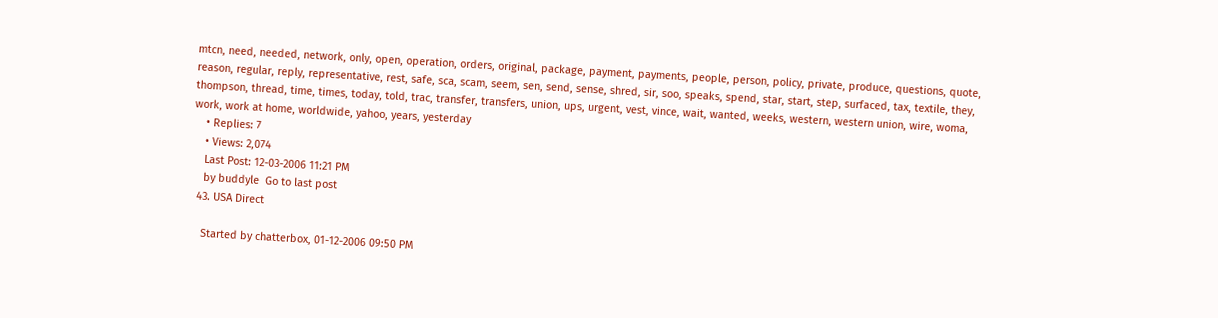mtcn, need, needed, network, only, open, operation, orders, original, package, payment, payments, people, person, policy, private, produce, questions, quote, reason, regular, reply, representative, rest, safe, sca, scam, seem, sen, send, sense, shred, sir, soo, speaks, spend, star, start, step, surfaced, tax, textile, they, thompson, thread, time, times, today, told, trac, transfer, transfers, union, ups, urgent, vest, vince, wait, wanted, weeks, western, western union, wire, woma, work, work at home, worldwide, yahoo, years, yesterday
    • Replies: 7
    • Views: 2,074
    Last Post: 12-03-2006 11:21 PM
    by buddyle  Go to last post
  43. USA Direct

    Started by chatterbox, 01-12-2006 09:50 PM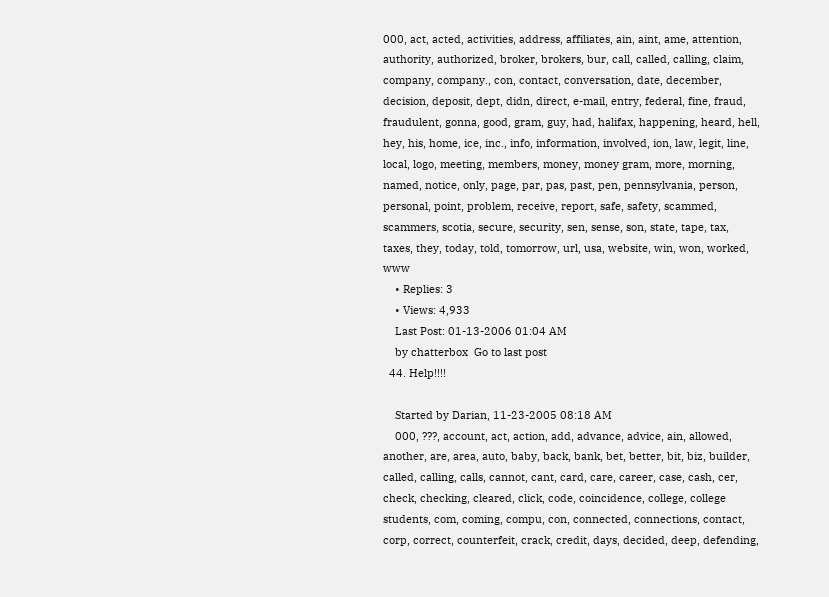000, act, acted, activities, address, affiliates, ain, aint, ame, attention, authority, authorized, broker, brokers, bur, call, called, calling, claim, company, company., con, contact, conversation, date, december, decision, deposit, dept, didn, direct, e-mail, entry, federal, fine, fraud, fraudulent, gonna, good, gram, guy, had, halifax, happening, heard, hell, hey, his, home, ice, inc., info, information, involved, ion, law, legit, line, local, logo, meeting, members, money, money gram, more, morning, named, notice, only, page, par, pas, past, pen, pennsylvania, person, personal, point, problem, receive, report, safe, safety, scammed, scammers, scotia, secure, security, sen, sense, son, state, tape, tax, taxes, they, today, told, tomorrow, url, usa, website, win, won, worked, www
    • Replies: 3
    • Views: 4,933
    Last Post: 01-13-2006 01:04 AM
    by chatterbox  Go to last post
  44. Help!!!!

    Started by Darian, 11-23-2005 08:18 AM
    000, ???, account, act, action, add, advance, advice, ain, allowed, another, are, area, auto, baby, back, bank, bet, better, bit, biz, builder, called, calling, calls, cannot, cant, card, care, career, case, cash, cer, check, checking, cleared, click, code, coincidence, college, college students, com, coming, compu, con, connected, connections, contact, corp, correct, counterfeit, crack, credit, days, decided, deep, defending,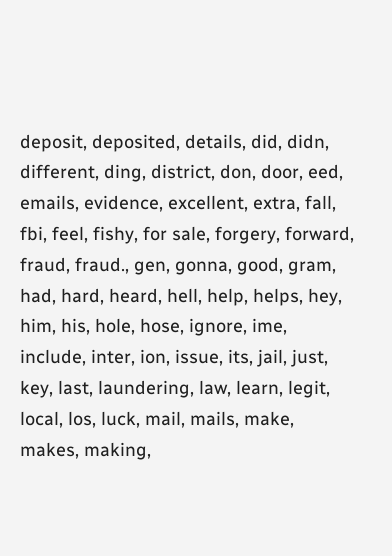deposit, deposited, details, did, didn, different, ding, district, don, door, eed, emails, evidence, excellent, extra, fall, fbi, feel, fishy, for sale, forgery, forward, fraud, fraud., gen, gonna, good, gram, had, hard, heard, hell, help, helps, hey, him, his, hole, hose, ignore, ime, include, inter, ion, issue, its, jail, just, key, last, laundering, law, learn, legit, local, los, luck, mail, mails, make, makes, making,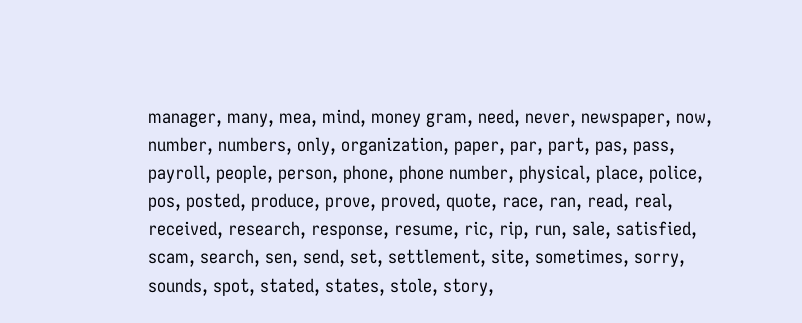manager, many, mea, mind, money gram, need, never, newspaper, now, number, numbers, only, organization, paper, par, part, pas, pass, payroll, people, person, phone, phone number, physical, place, police, pos, posted, produce, prove, proved, quote, race, ran, read, real, received, research, response, resume, ric, rip, run, sale, satisfied, scam, search, sen, send, set, settlement, site, sometimes, sorry, sounds, spot, stated, states, stole, story,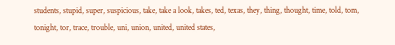students, stupid, super, suspicious, take, take a look, takes, ted, texas, they, thing, thought, time, told, tom, tonight, tor, trace, trouble, uni, union, united, united states,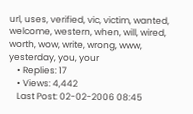url, uses, verified, vic, victim, wanted, welcome, western, when, will, wired, worth, wow, write, wrong, www, yesterday, you, your
    • Replies: 17
    • Views: 4,442
    Last Post: 02-02-2006 08:45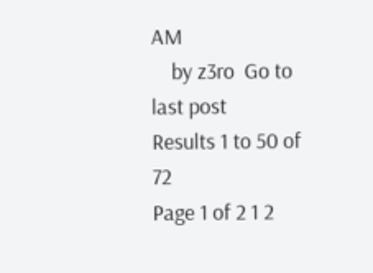AM
    by z3ro  Go to last post
Results 1 to 50 of 72
Page 1 of 2 1 2